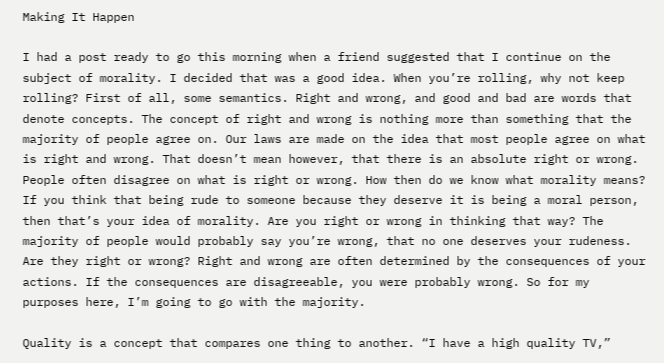Making It Happen

I had a post ready to go this morning when a friend suggested that I continue on the subject of morality. I decided that was a good idea. When you’re rolling, why not keep rolling? First of all, some semantics. Right and wrong, and good and bad are words that denote concepts. The concept of right and wrong is nothing more than something that the majority of people agree on. Our laws are made on the idea that most people agree on what is right and wrong. That doesn’t mean however, that there is an absolute right or wrong. People often disagree on what is right or wrong. How then do we know what morality means? If you think that being rude to someone because they deserve it is being a moral person, then that’s your idea of morality. Are you right or wrong in thinking that way? The majority of people would probably say you’re wrong, that no one deserves your rudeness. Are they right or wrong? Right and wrong are often determined by the consequences of your actions. If the consequences are disagreeable, you were probably wrong. So for my purposes here, I’m going to go with the majority.

Quality is a concept that compares one thing to another. “I have a high quality TV,”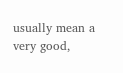usually mean a very good,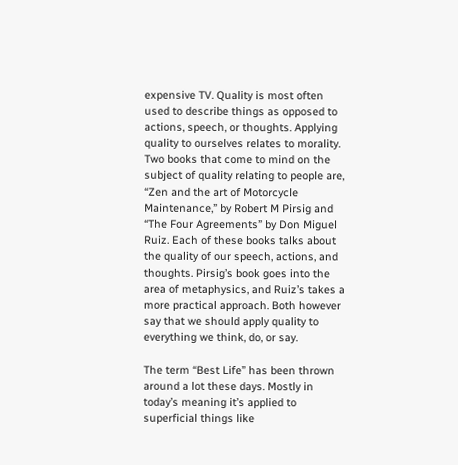expensive TV. Quality is most often used to describe things as opposed to actions, speech, or thoughts. Applying quality to ourselves relates to morality. Two books that come to mind on the subject of quality relating to people are, “Zen and the art of Motorcycle Maintenance,” by Robert M Pirsig and “The Four Agreements” by Don Miguel Ruiz. Each of these books talks about the quality of our speech, actions, and thoughts. Pirsig’s book goes into the area of metaphysics, and Ruiz’s takes a more practical approach. Both however say that we should apply quality to everything we think, do, or say.

The term “Best Life” has been thrown around a lot these days. Mostly in today’s meaning it’s applied to superficial things like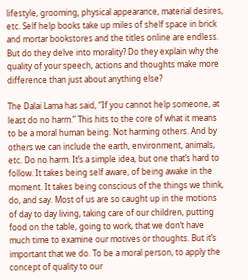lifestyle, grooming, physical appearance, material desires, etc. Self help books take up miles of shelf space in brick and mortar bookstores and the titles online are endless. But do they delve into morality? Do they explain why the quality of your speech, actions and thoughts make more difference than just about anything else?

The Dalai Lama has said, “If you cannot help someone, at least do no harm.” This hits to the core of what it means to be a moral human being. Not harming others. And by others we can include the earth, environment, animals, etc. Do no harm. It’s a simple idea, but one that’s hard to follow. It takes being self aware, of being awake in the moment. It takes being conscious of the things we think, do, and say. Most of us are so caught up in the motions of day to day living, taking care of our children, putting food on the table, going to work, that we don’t have much time to examine our motives or thoughts. But it’s important that we do. To be a moral person, to apply the concept of quality to our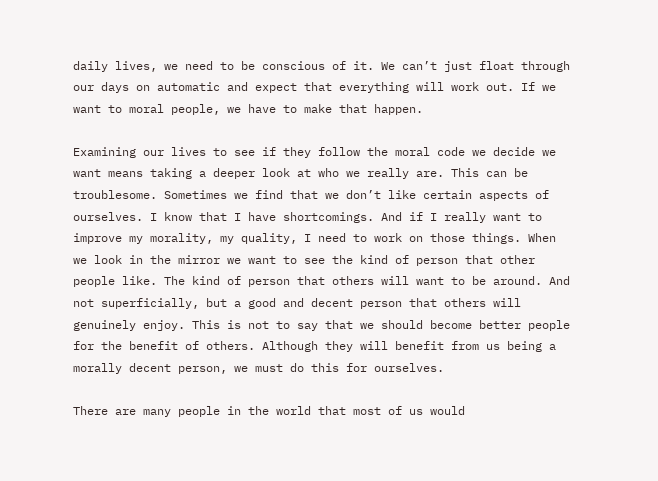daily lives, we need to be conscious of it. We can’t just float through our days on automatic and expect that everything will work out. If we want to moral people, we have to make that happen.

Examining our lives to see if they follow the moral code we decide we want means taking a deeper look at who we really are. This can be troublesome. Sometimes we find that we don’t like certain aspects of ourselves. I know that I have shortcomings. And if I really want to improve my morality, my quality, I need to work on those things. When we look in the mirror we want to see the kind of person that other people like. The kind of person that others will want to be around. And not superficially, but a good and decent person that others will genuinely enjoy. This is not to say that we should become better people for the benefit of others. Although they will benefit from us being a morally decent person, we must do this for ourselves.

There are many people in the world that most of us would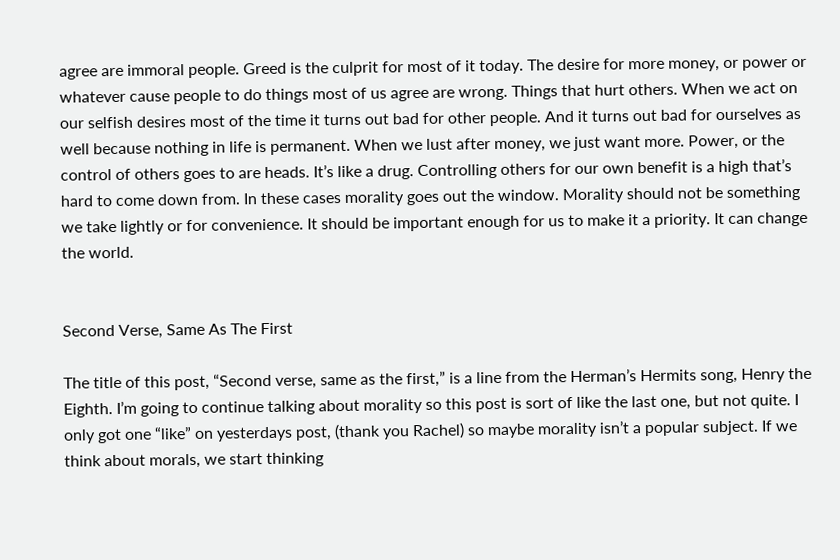agree are immoral people. Greed is the culprit for most of it today. The desire for more money, or power or whatever cause people to do things most of us agree are wrong. Things that hurt others. When we act on our selfish desires most of the time it turns out bad for other people. And it turns out bad for ourselves as well because nothing in life is permanent. When we lust after money, we just want more. Power, or the control of others goes to are heads. It’s like a drug. Controlling others for our own benefit is a high that’s hard to come down from. In these cases morality goes out the window. Morality should not be something we take lightly or for convenience. It should be important enough for us to make it a priority. It can change the world.


Second Verse, Same As The First

The title of this post, “Second verse, same as the first,” is a line from the Herman’s Hermits song, Henry the Eighth. I’m going to continue talking about morality so this post is sort of like the last one, but not quite. I only got one “like” on yesterdays post, (thank you Rachel) so maybe morality isn’t a popular subject. If we think about morals, we start thinking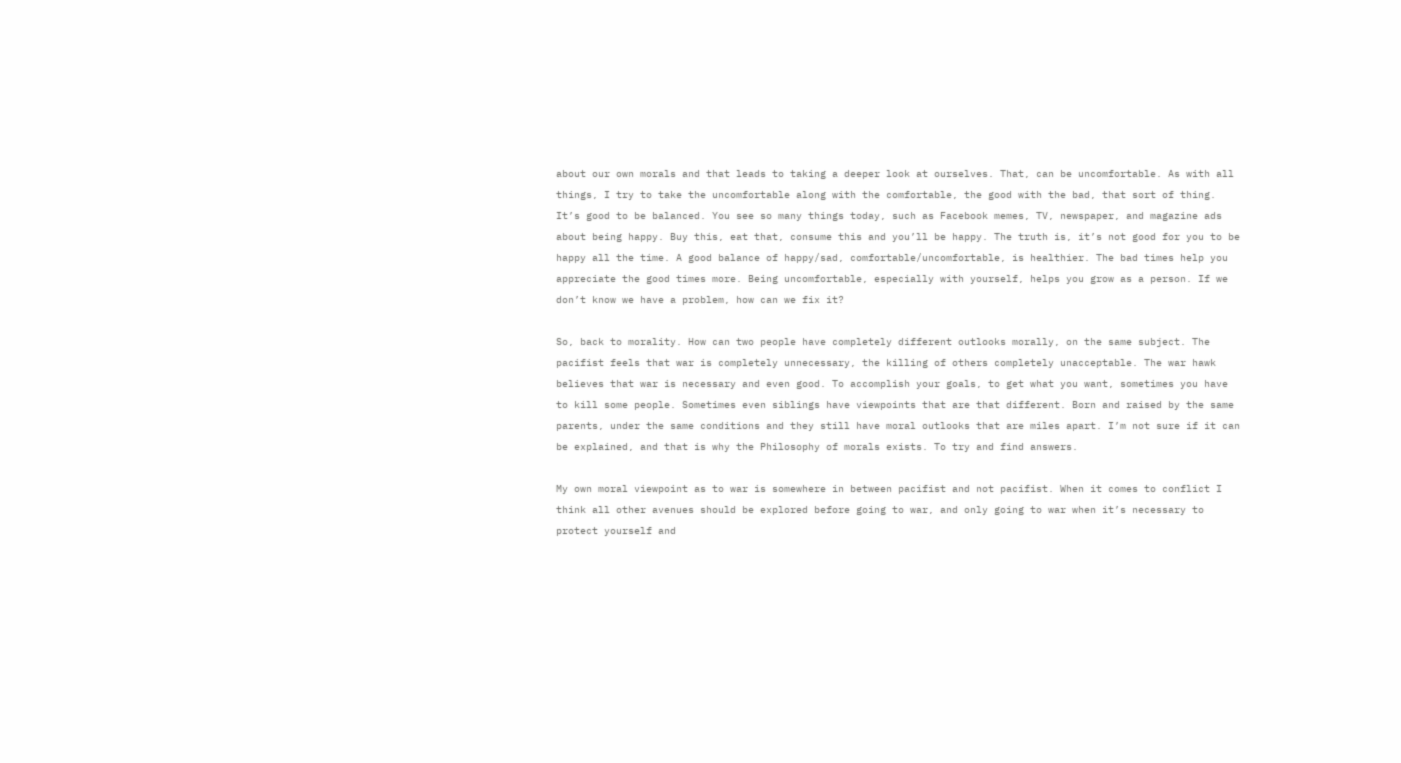about our own morals and that leads to taking a deeper look at ourselves. That, can be uncomfortable. As with all things, I try to take the uncomfortable along with the comfortable, the good with the bad, that sort of thing. It’s good to be balanced. You see so many things today, such as Facebook memes, TV, newspaper, and magazine ads about being happy. Buy this, eat that, consume this and you’ll be happy. The truth is, it’s not good for you to be happy all the time. A good balance of happy/sad, comfortable/uncomfortable, is healthier. The bad times help you appreciate the good times more. Being uncomfortable, especially with yourself, helps you grow as a person. If we don’t know we have a problem, how can we fix it?

So, back to morality. How can two people have completely different outlooks morally, on the same subject. The pacifist feels that war is completely unnecessary, the killing of others completely unacceptable. The war hawk believes that war is necessary and even good. To accomplish your goals, to get what you want, sometimes you have to kill some people. Sometimes even siblings have viewpoints that are that different. Born and raised by the same parents, under the same conditions and they still have moral outlooks that are miles apart. I’m not sure if it can be explained, and that is why the Philosophy of morals exists. To try and find answers.

My own moral viewpoint as to war is somewhere in between pacifist and not pacifist. When it comes to conflict I think all other avenues should be explored before going to war, and only going to war when it’s necessary to protect yourself and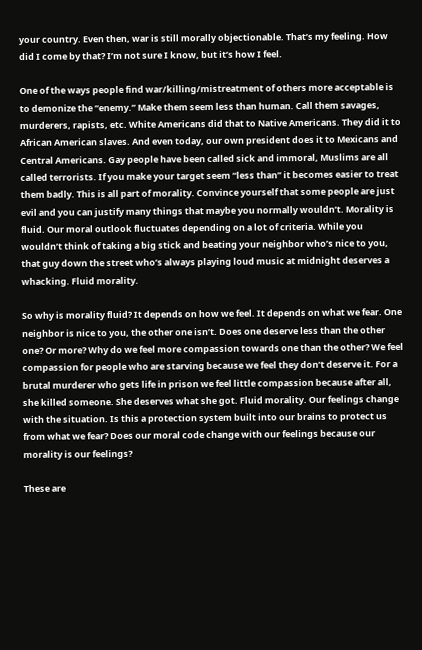your country. Even then, war is still morally objectionable. That’s my feeling. How did I come by that? I’m not sure I know, but it’s how I feel.

One of the ways people find war/killing/mistreatment of others more acceptable is to demonize the “enemy.” Make them seem less than human. Call them savages, murderers, rapists, etc. White Americans did that to Native Americans. They did it to African American slaves. And even today, our own president does it to Mexicans and Central Americans. Gay people have been called sick and immoral, Muslims are all called terrorists. If you make your target seem “less than” it becomes easier to treat them badly. This is all part of morality. Convince yourself that some people are just evil and you can justify many things that maybe you normally wouldn’t. Morality is fluid. Our moral outlook fluctuates depending on a lot of criteria. While you wouldn’t think of taking a big stick and beating your neighbor who’s nice to you, that guy down the street who’s always playing loud music at midnight deserves a whacking. Fluid morality.

So why is morality fluid? It depends on how we feel. It depends on what we fear. One neighbor is nice to you, the other one isn’t. Does one deserve less than the other one? Or more? Why do we feel more compassion towards one than the other? We feel compassion for people who are starving because we feel they don’t deserve it. For a brutal murderer who gets life in prison we feel little compassion because after all, she killed someone. She deserves what she got. Fluid morality. Our feelings change with the situation. Is this a protection system built into our brains to protect us from what we fear? Does our moral code change with our feelings because our morality is our feelings?

These are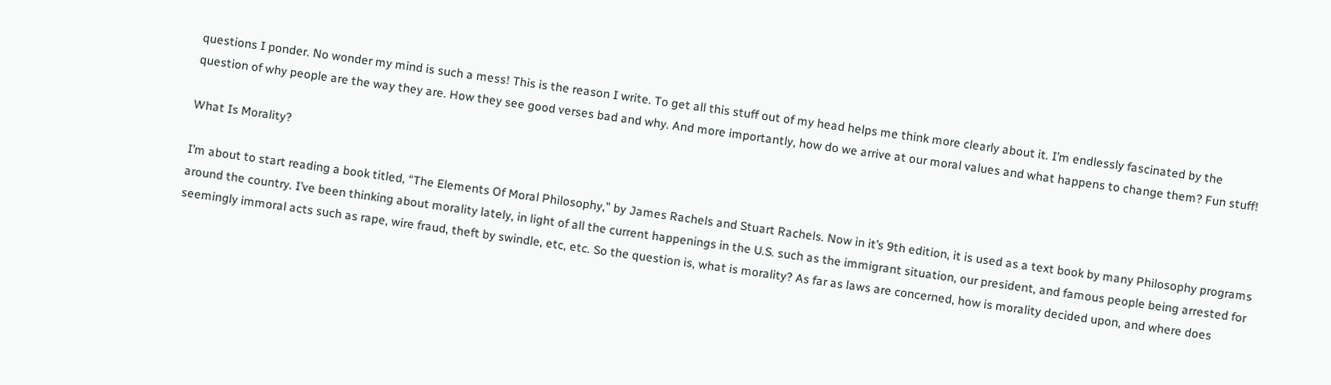questions I ponder. No wonder my mind is such a mess! This is the reason I write. To get all this stuff out of my head helps me think more clearly about it. I’m endlessly fascinated by the question of why people are the way they are. How they see good verses bad and why. And more importantly, how do we arrive at our moral values and what happens to change them? Fun stuff!

What Is Morality?

I’m about to start reading a book titled, “The Elements Of Moral Philosophy,” by James Rachels and Stuart Rachels. Now in it’s 9th edition, it is used as a text book by many Philosophy programs around the country. I’ve been thinking about morality lately, in light of all the current happenings in the U.S. such as the immigrant situation, our president, and famous people being arrested for seemingly immoral acts such as rape, wire fraud, theft by swindle, etc, etc. So the question is, what is morality? As far as laws are concerned, how is morality decided upon, and where does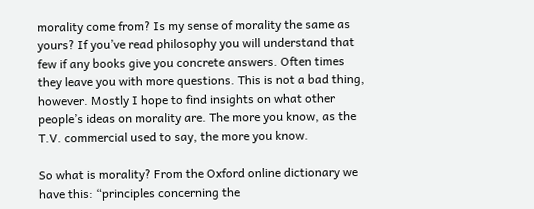morality come from? Is my sense of morality the same as yours? If you’ve read philosophy you will understand that few if any books give you concrete answers. Often times they leave you with more questions. This is not a bad thing, however. Mostly I hope to find insights on what other people’s ideas on morality are. The more you know, as the T.V. commercial used to say, the more you know.

So what is morality? From the Oxford online dictionary we have this: “principles concerning the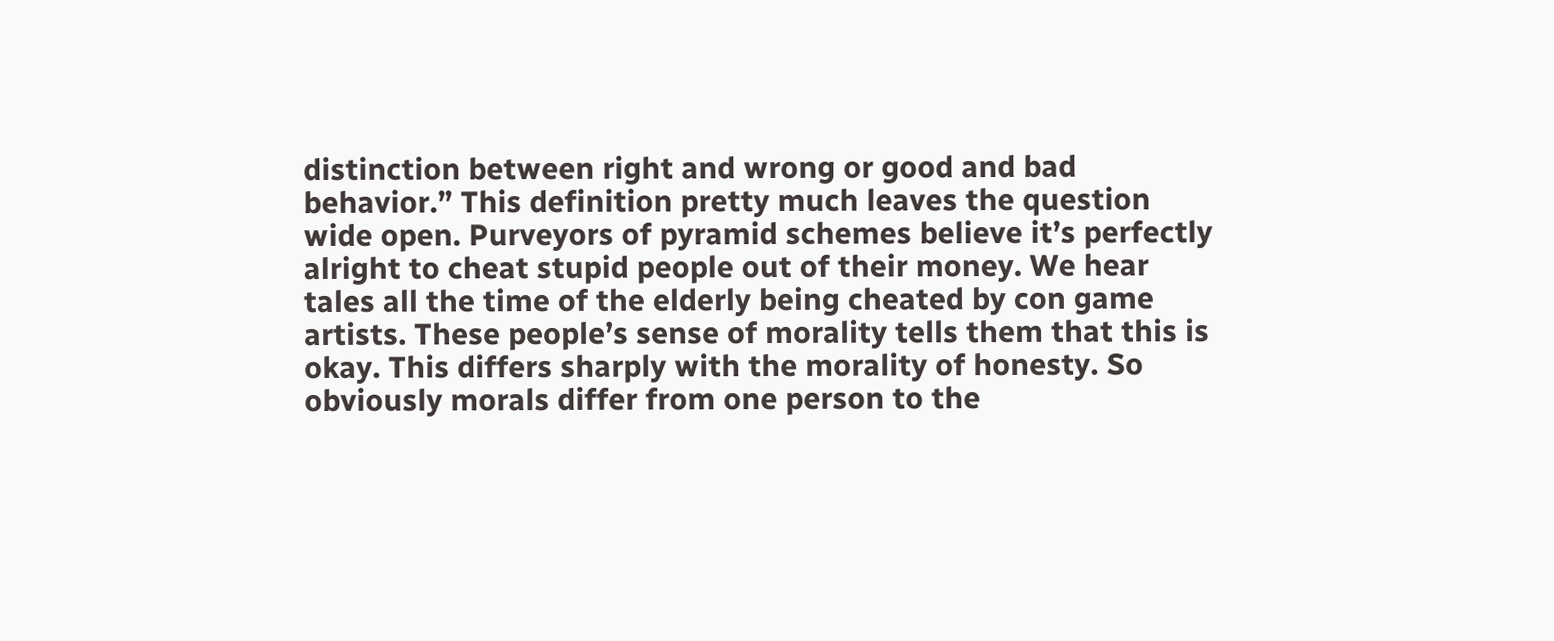distinction between right and wrong or good and bad behavior.” This definition pretty much leaves the question wide open. Purveyors of pyramid schemes believe it’s perfectly alright to cheat stupid people out of their money. We hear tales all the time of the elderly being cheated by con game artists. These people’s sense of morality tells them that this is okay. This differs sharply with the morality of honesty. So obviously morals differ from one person to the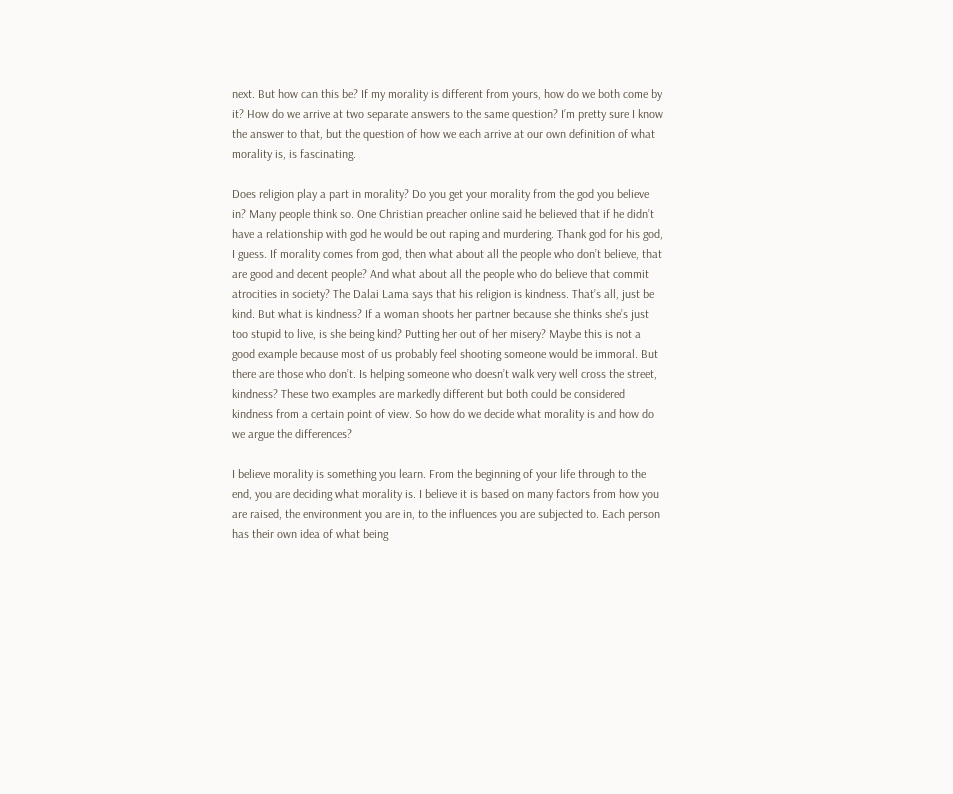next. But how can this be? If my morality is different from yours, how do we both come by it? How do we arrive at two separate answers to the same question? I’m pretty sure I know the answer to that, but the question of how we each arrive at our own definition of what morality is, is fascinating.

Does religion play a part in morality? Do you get your morality from the god you believe in? Many people think so. One Christian preacher online said he believed that if he didn’t have a relationship with god he would be out raping and murdering. Thank god for his god, I guess. If morality comes from god, then what about all the people who don’t believe, that are good and decent people? And what about all the people who do believe that commit atrocities in society? The Dalai Lama says that his religion is kindness. That’s all, just be kind. But what is kindness? If a woman shoots her partner because she thinks she’s just too stupid to live, is she being kind? Putting her out of her misery? Maybe this is not a good example because most of us probably feel shooting someone would be immoral. But there are those who don’t. Is helping someone who doesn’t walk very well cross the street, kindness? These two examples are markedly different but both could be considered kindness from a certain point of view. So how do we decide what morality is and how do we argue the differences?

I believe morality is something you learn. From the beginning of your life through to the end, you are deciding what morality is. I believe it is based on many factors from how you are raised, the environment you are in, to the influences you are subjected to. Each person has their own idea of what being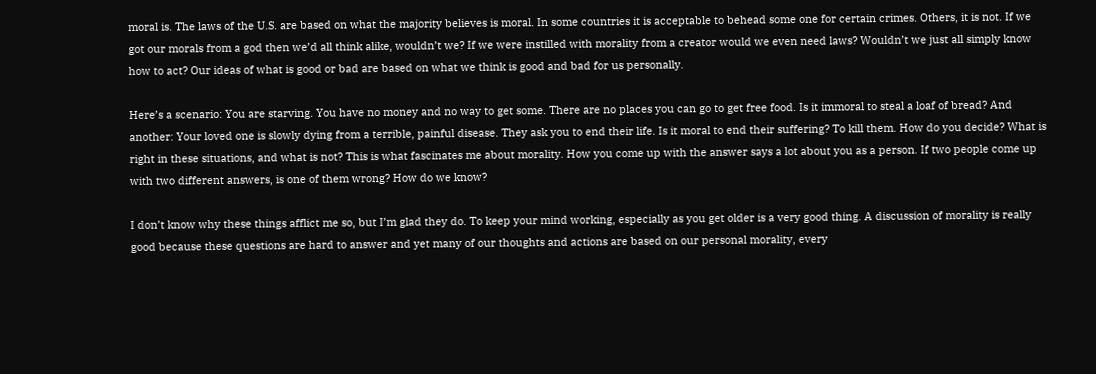moral is. The laws of the U.S. are based on what the majority believes is moral. In some countries it is acceptable to behead some one for certain crimes. Others, it is not. If we got our morals from a god then we’d all think alike, wouldn’t we? If we were instilled with morality from a creator would we even need laws? Wouldn’t we just all simply know how to act? Our ideas of what is good or bad are based on what we think is good and bad for us personally.

Here’s a scenario: You are starving. You have no money and no way to get some. There are no places you can go to get free food. Is it immoral to steal a loaf of bread? And another: Your loved one is slowly dying from a terrible, painful disease. They ask you to end their life. Is it moral to end their suffering? To kill them. How do you decide? What is right in these situations, and what is not? This is what fascinates me about morality. How you come up with the answer says a lot about you as a person. If two people come up with two different answers, is one of them wrong? How do we know?

I don’t know why these things afflict me so, but I’m glad they do. To keep your mind working, especially as you get older is a very good thing. A discussion of morality is really good because these questions are hard to answer and yet many of our thoughts and actions are based on our personal morality, every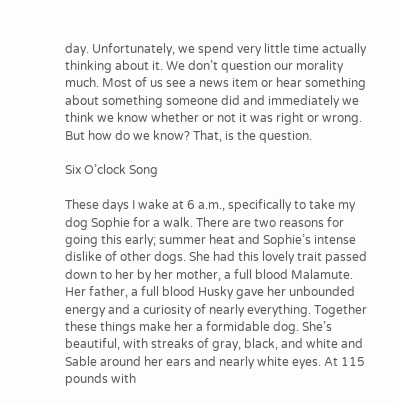day. Unfortunately, we spend very little time actually thinking about it. We don’t question our morality much. Most of us see a news item or hear something about something someone did and immediately we think we know whether or not it was right or wrong. But how do we know? That, is the question.

Six O’clock Song

These days I wake at 6 a.m., specifically to take my dog Sophie for a walk. There are two reasons for going this early; summer heat and Sophie’s intense dislike of other dogs. She had this lovely trait passed down to her by her mother, a full blood Malamute. Her father, a full blood Husky gave her unbounded energy and a curiosity of nearly everything. Together these things make her a formidable dog. She’s beautiful, with streaks of gray, black, and white and Sable around her ears and nearly white eyes. At 115 pounds with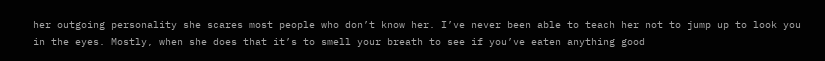her outgoing personality she scares most people who don’t know her. I’ve never been able to teach her not to jump up to look you in the eyes. Mostly, when she does that it’s to smell your breath to see if you’ve eaten anything good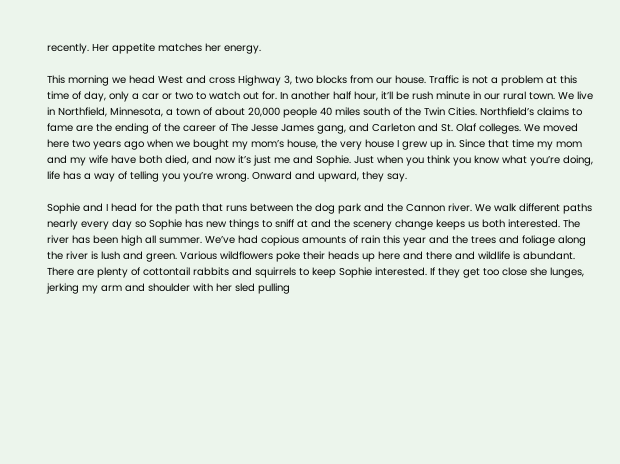recently. Her appetite matches her energy.

This morning we head West and cross Highway 3, two blocks from our house. Traffic is not a problem at this time of day, only a car or two to watch out for. In another half hour, it’ll be rush minute in our rural town. We live in Northfield, Minnesota, a town of about 20,000 people 40 miles south of the Twin Cities. Northfield’s claims to fame are the ending of the career of The Jesse James gang, and Carleton and St. Olaf colleges. We moved here two years ago when we bought my mom’s house, the very house I grew up in. Since that time my mom and my wife have both died, and now it’s just me and Sophie. Just when you think you know what you’re doing, life has a way of telling you you’re wrong. Onward and upward, they say.

Sophie and I head for the path that runs between the dog park and the Cannon river. We walk different paths nearly every day so Sophie has new things to sniff at and the scenery change keeps us both interested. The river has been high all summer. We’ve had copious amounts of rain this year and the trees and foliage along the river is lush and green. Various wildflowers poke their heads up here and there and wildlife is abundant. There are plenty of cottontail rabbits and squirrels to keep Sophie interested. If they get too close she lunges, jerking my arm and shoulder with her sled pulling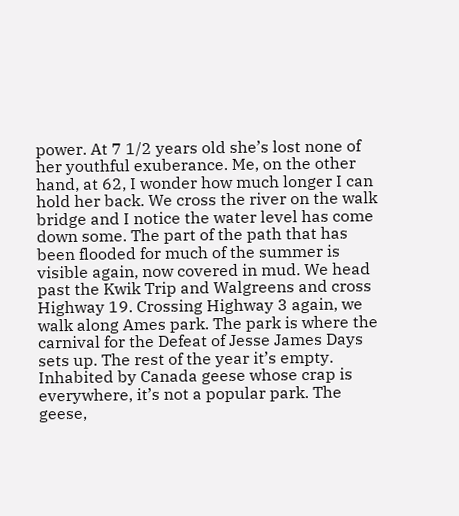power. At 7 1/2 years old she’s lost none of her youthful exuberance. Me, on the other hand, at 62, I wonder how much longer I can hold her back. We cross the river on the walk bridge and I notice the water level has come down some. The part of the path that has been flooded for much of the summer is visible again, now covered in mud. We head past the Kwik Trip and Walgreens and cross Highway 19. Crossing Highway 3 again, we walk along Ames park. The park is where the carnival for the Defeat of Jesse James Days sets up. The rest of the year it’s empty. Inhabited by Canada geese whose crap is everywhere, it’s not a popular park. The geese,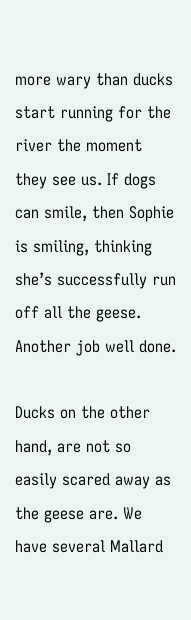more wary than ducks start running for the river the moment they see us. If dogs can smile, then Sophie is smiling, thinking she’s successfully run off all the geese. Another job well done.

Ducks on the other hand, are not so easily scared away as the geese are. We have several Mallard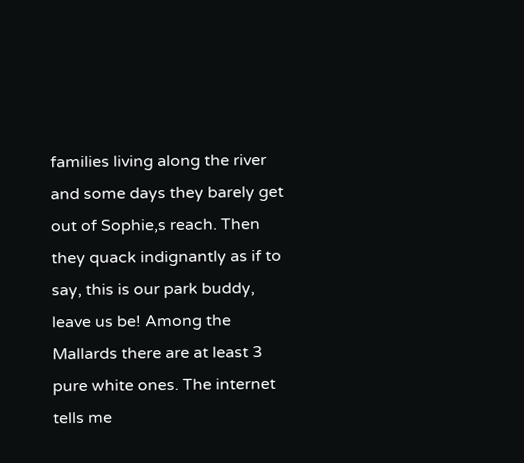families living along the river and some days they barely get out of Sophie,s reach. Then they quack indignantly as if to say, this is our park buddy, leave us be! Among the Mallards there are at least 3 pure white ones. The internet tells me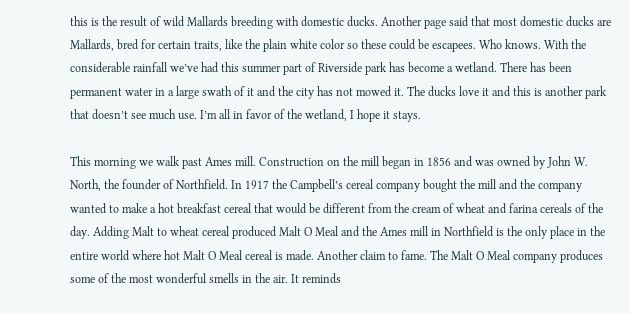this is the result of wild Mallards breeding with domestic ducks. Another page said that most domestic ducks are Mallards, bred for certain traits, like the plain white color so these could be escapees. Who knows. With the considerable rainfall we’ve had this summer part of Riverside park has become a wetland. There has been permanent water in a large swath of it and the city has not mowed it. The ducks love it and this is another park that doesn’t see much use. I’m all in favor of the wetland, I hope it stays.

This morning we walk past Ames mill. Construction on the mill began in 1856 and was owned by John W. North, the founder of Northfield. In 1917 the Campbell’s cereal company bought the mill and the company wanted to make a hot breakfast cereal that would be different from the cream of wheat and farina cereals of the day. Adding Malt to wheat cereal produced Malt O Meal and the Ames mill in Northfield is the only place in the entire world where hot Malt O Meal cereal is made. Another claim to fame. The Malt O Meal company produces some of the most wonderful smells in the air. It reminds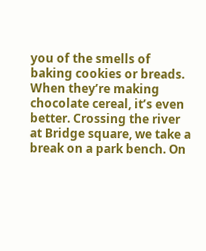you of the smells of baking cookies or breads. When they’re making chocolate cereal, it’s even better. Crossing the river at Bridge square, we take a break on a park bench. On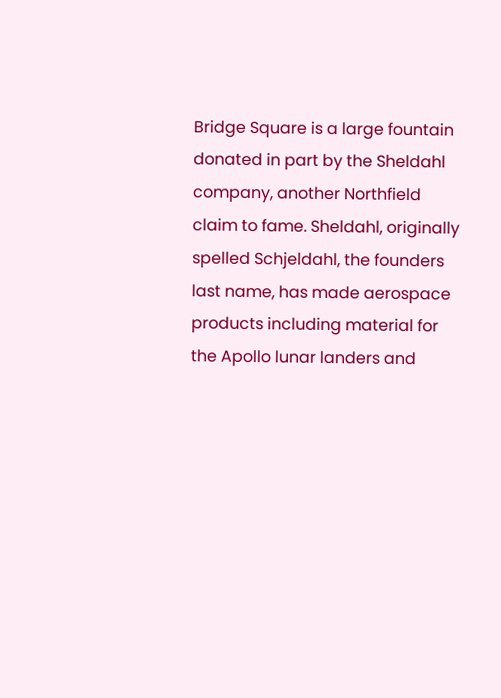Bridge Square is a large fountain donated in part by the Sheldahl company, another Northfield claim to fame. Sheldahl, originally spelled Schjeldahl, the founders last name, has made aerospace products including material for the Apollo lunar landers and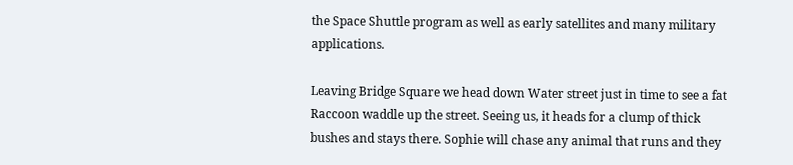the Space Shuttle program as well as early satellites and many military applications.

Leaving Bridge Square we head down Water street just in time to see a fat Raccoon waddle up the street. Seeing us, it heads for a clump of thick bushes and stays there. Sophie will chase any animal that runs and they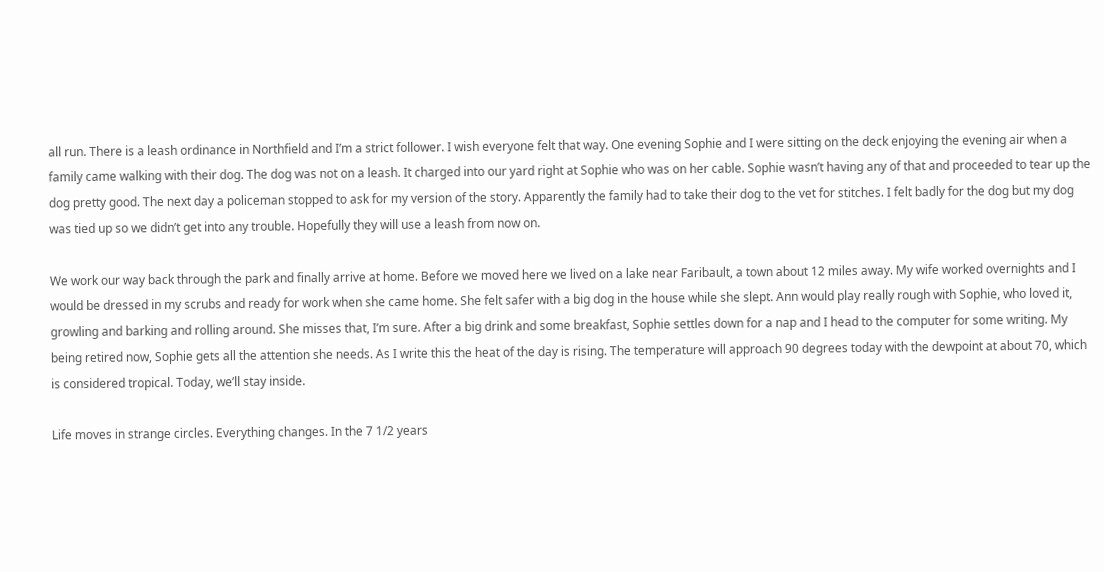all run. There is a leash ordinance in Northfield and I’m a strict follower. I wish everyone felt that way. One evening Sophie and I were sitting on the deck enjoying the evening air when a family came walking with their dog. The dog was not on a leash. It charged into our yard right at Sophie who was on her cable. Sophie wasn’t having any of that and proceeded to tear up the dog pretty good. The next day a policeman stopped to ask for my version of the story. Apparently the family had to take their dog to the vet for stitches. I felt badly for the dog but my dog was tied up so we didn’t get into any trouble. Hopefully they will use a leash from now on.

We work our way back through the park and finally arrive at home. Before we moved here we lived on a lake near Faribault, a town about 12 miles away. My wife worked overnights and I would be dressed in my scrubs and ready for work when she came home. She felt safer with a big dog in the house while she slept. Ann would play really rough with Sophie, who loved it, growling and barking and rolling around. She misses that, I’m sure. After a big drink and some breakfast, Sophie settles down for a nap and I head to the computer for some writing. My being retired now, Sophie gets all the attention she needs. As I write this the heat of the day is rising. The temperature will approach 90 degrees today with the dewpoint at about 70, which is considered tropical. Today, we’ll stay inside.

Life moves in strange circles. Everything changes. In the 7 1/2 years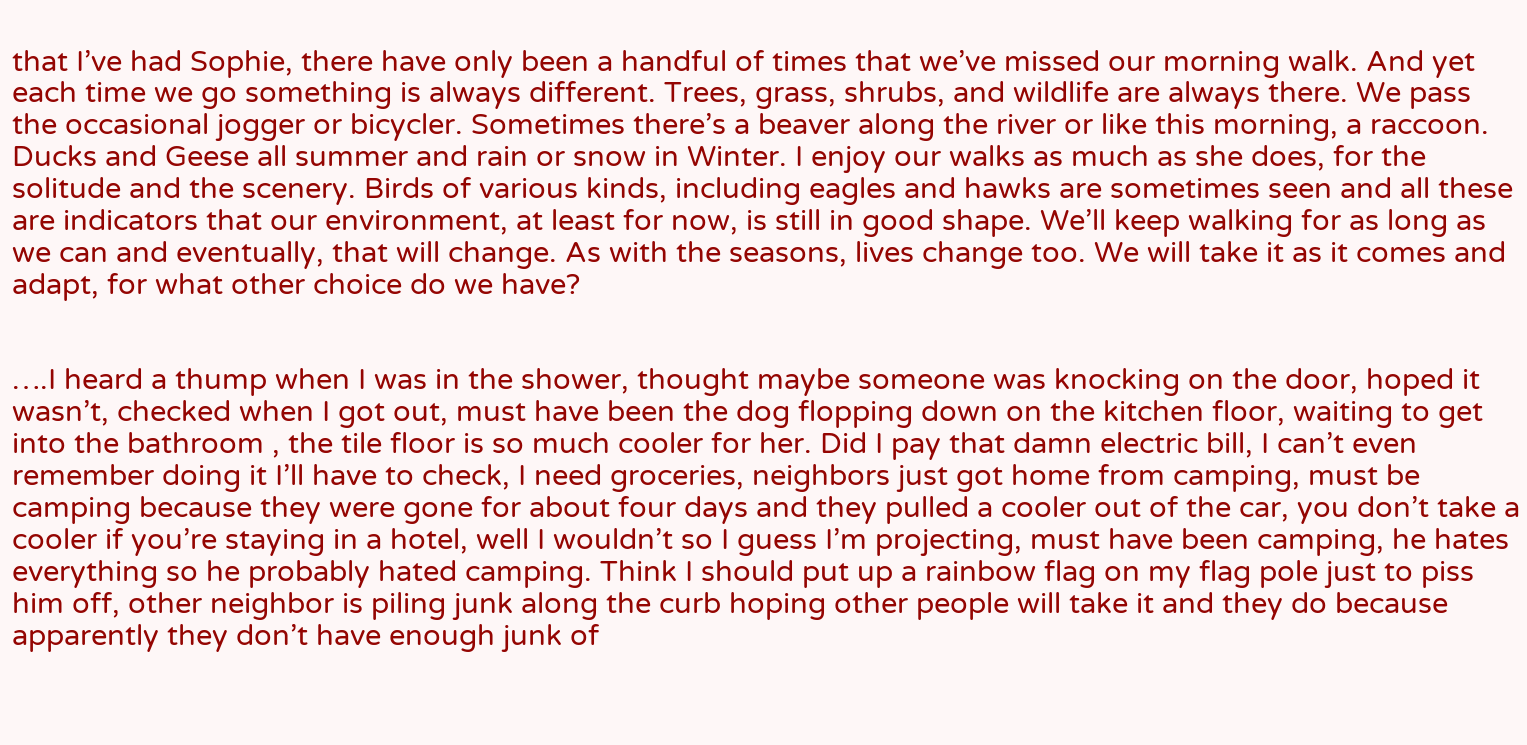that I’ve had Sophie, there have only been a handful of times that we’ve missed our morning walk. And yet each time we go something is always different. Trees, grass, shrubs, and wildlife are always there. We pass the occasional jogger or bicycler. Sometimes there’s a beaver along the river or like this morning, a raccoon. Ducks and Geese all summer and rain or snow in Winter. I enjoy our walks as much as she does, for the solitude and the scenery. Birds of various kinds, including eagles and hawks are sometimes seen and all these are indicators that our environment, at least for now, is still in good shape. We’ll keep walking for as long as we can and eventually, that will change. As with the seasons, lives change too. We will take it as it comes and adapt, for what other choice do we have?


….I heard a thump when I was in the shower, thought maybe someone was knocking on the door, hoped it wasn’t, checked when I got out, must have been the dog flopping down on the kitchen floor, waiting to get into the bathroom , the tile floor is so much cooler for her. Did I pay that damn electric bill, I can’t even remember doing it I’ll have to check, I need groceries, neighbors just got home from camping, must be camping because they were gone for about four days and they pulled a cooler out of the car, you don’t take a cooler if you’re staying in a hotel, well I wouldn’t so I guess I’m projecting, must have been camping, he hates everything so he probably hated camping. Think I should put up a rainbow flag on my flag pole just to piss him off, other neighbor is piling junk along the curb hoping other people will take it and they do because apparently they don’t have enough junk of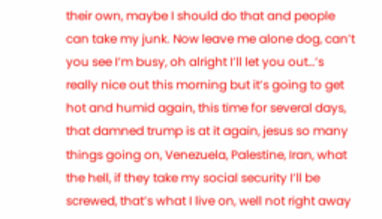their own, maybe I should do that and people can take my junk. Now leave me alone dog, can’t you see I’m busy, oh alright I’ll let you out…’s really nice out this morning but it’s going to get hot and humid again, this time for several days, that damned trump is at it again, jesus so many things going on, Venezuela, Palestine, Iran, what the hell, if they take my social security I’ll be screwed, that’s what I live on, well not right away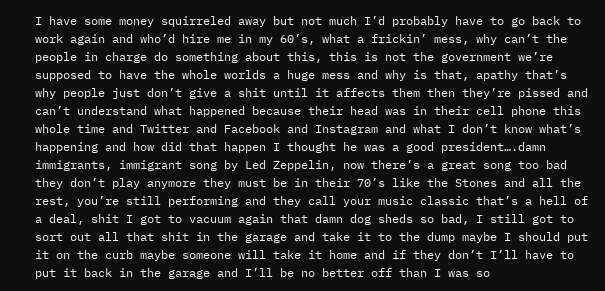I have some money squirreled away but not much I’d probably have to go back to work again and who’d hire me in my 60’s, what a frickin’ mess, why can’t the people in charge do something about this, this is not the government we’re supposed to have the whole worlds a huge mess and why is that, apathy that’s why people just don’t give a shit until it affects them then they’re pissed and can’t understand what happened because their head was in their cell phone this whole time and Twitter and Facebook and Instagram and what I don’t know what’s happening and how did that happen I thought he was a good president….damn immigrants, immigrant song by Led Zeppelin, now there’s a great song too bad they don’t play anymore they must be in their 70’s like the Stones and all the rest, you’re still performing and they call your music classic that’s a hell of a deal, shit I got to vacuum again that damn dog sheds so bad, I still got to sort out all that shit in the garage and take it to the dump maybe I should put it on the curb maybe someone will take it home and if they don’t I’ll have to put it back in the garage and I’ll be no better off than I was so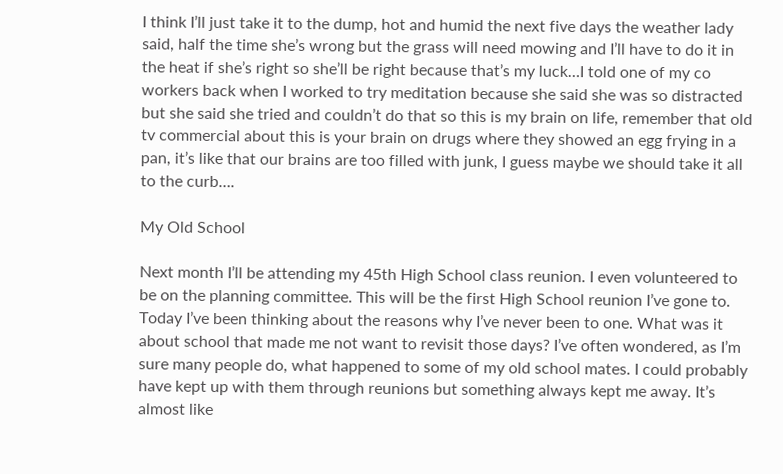I think I’ll just take it to the dump, hot and humid the next five days the weather lady said, half the time she’s wrong but the grass will need mowing and I’ll have to do it in the heat if she’s right so she’ll be right because that’s my luck…I told one of my co workers back when I worked to try meditation because she said she was so distracted but she said she tried and couldn’t do that so this is my brain on life, remember that old tv commercial about this is your brain on drugs where they showed an egg frying in a pan, it’s like that our brains are too filled with junk, I guess maybe we should take it all to the curb….

My Old School

Next month I’ll be attending my 45th High School class reunion. I even volunteered to be on the planning committee. This will be the first High School reunion I’ve gone to. Today I’ve been thinking about the reasons why I’ve never been to one. What was it about school that made me not want to revisit those days? I’ve often wondered, as I’m sure many people do, what happened to some of my old school mates. I could probably have kept up with them through reunions but something always kept me away. It’s almost like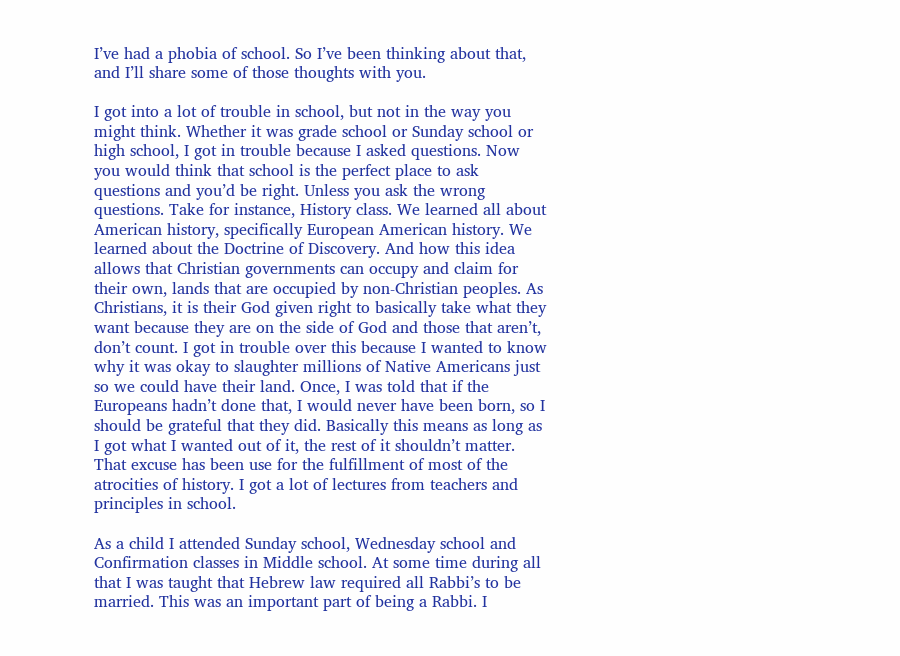I’ve had a phobia of school. So I’ve been thinking about that, and I’ll share some of those thoughts with you.

I got into a lot of trouble in school, but not in the way you might think. Whether it was grade school or Sunday school or high school, I got in trouble because I asked questions. Now you would think that school is the perfect place to ask questions and you’d be right. Unless you ask the wrong questions. Take for instance, History class. We learned all about American history, specifically European American history. We learned about the Doctrine of Discovery. And how this idea allows that Christian governments can occupy and claim for their own, lands that are occupied by non-Christian peoples. As Christians, it is their God given right to basically take what they want because they are on the side of God and those that aren’t, don’t count. I got in trouble over this because I wanted to know why it was okay to slaughter millions of Native Americans just so we could have their land. Once, I was told that if the Europeans hadn’t done that, I would never have been born, so I should be grateful that they did. Basically this means as long as I got what I wanted out of it, the rest of it shouldn’t matter. That excuse has been use for the fulfillment of most of the atrocities of history. I got a lot of lectures from teachers and principles in school.

As a child I attended Sunday school, Wednesday school and Confirmation classes in Middle school. At some time during all that I was taught that Hebrew law required all Rabbi’s to be married. This was an important part of being a Rabbi. I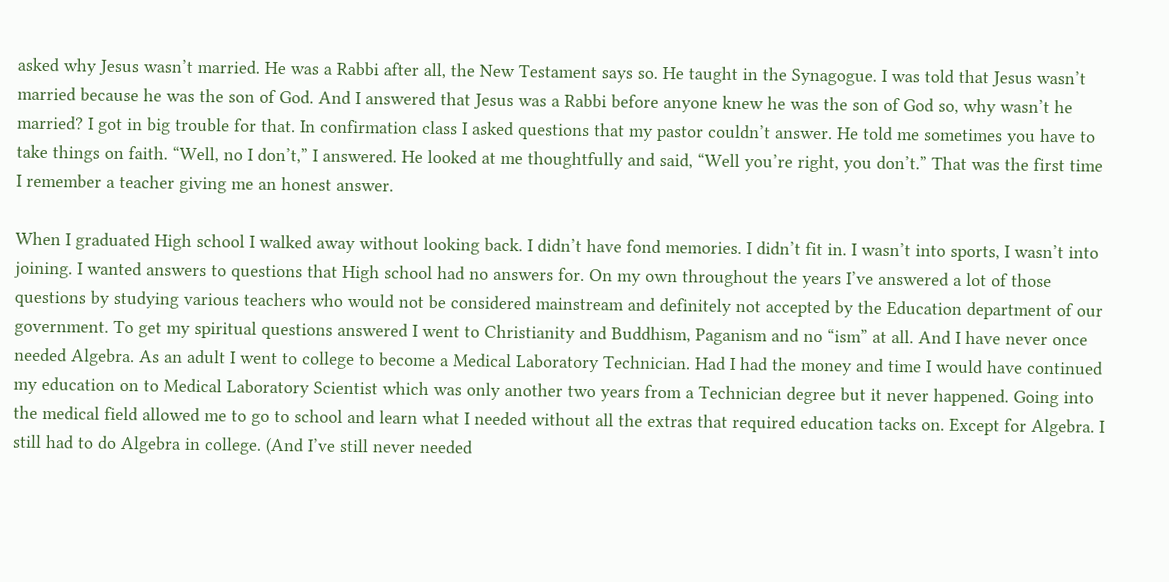asked why Jesus wasn’t married. He was a Rabbi after all, the New Testament says so. He taught in the Synagogue. I was told that Jesus wasn’t married because he was the son of God. And I answered that Jesus was a Rabbi before anyone knew he was the son of God so, why wasn’t he married? I got in big trouble for that. In confirmation class I asked questions that my pastor couldn’t answer. He told me sometimes you have to take things on faith. “Well, no I don’t,” I answered. He looked at me thoughtfully and said, “Well you’re right, you don’t.” That was the first time I remember a teacher giving me an honest answer.

When I graduated High school I walked away without looking back. I didn’t have fond memories. I didn’t fit in. I wasn’t into sports, I wasn’t into joining. I wanted answers to questions that High school had no answers for. On my own throughout the years I’ve answered a lot of those questions by studying various teachers who would not be considered mainstream and definitely not accepted by the Education department of our government. To get my spiritual questions answered I went to Christianity and Buddhism, Paganism and no “ism” at all. And I have never once needed Algebra. As an adult I went to college to become a Medical Laboratory Technician. Had I had the money and time I would have continued my education on to Medical Laboratory Scientist which was only another two years from a Technician degree but it never happened. Going into the medical field allowed me to go to school and learn what I needed without all the extras that required education tacks on. Except for Algebra. I still had to do Algebra in college. (And I’ve still never needed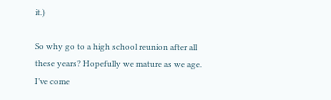it.)

So why go to a high school reunion after all these years? Hopefully we mature as we age. I’ve come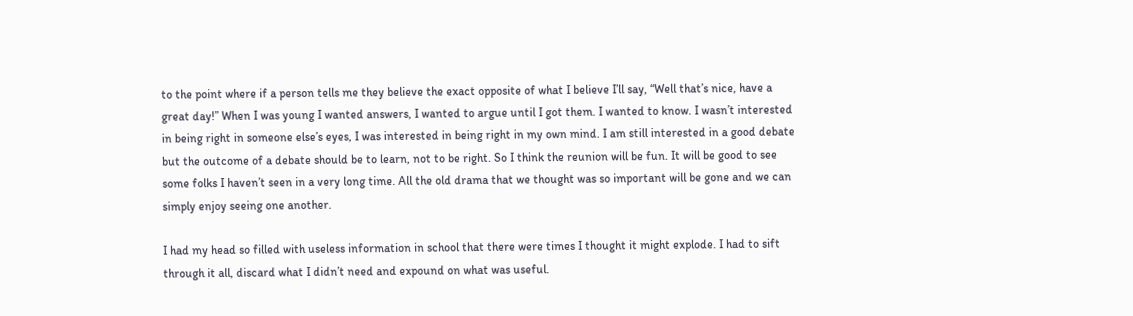to the point where if a person tells me they believe the exact opposite of what I believe I’ll say, “Well that’s nice, have a great day!” When I was young I wanted answers, I wanted to argue until I got them. I wanted to know. I wasn’t interested in being right in someone else’s eyes, I was interested in being right in my own mind. I am still interested in a good debate but the outcome of a debate should be to learn, not to be right. So I think the reunion will be fun. It will be good to see some folks I haven’t seen in a very long time. All the old drama that we thought was so important will be gone and we can simply enjoy seeing one another.

I had my head so filled with useless information in school that there were times I thought it might explode. I had to sift through it all, discard what I didn’t need and expound on what was useful.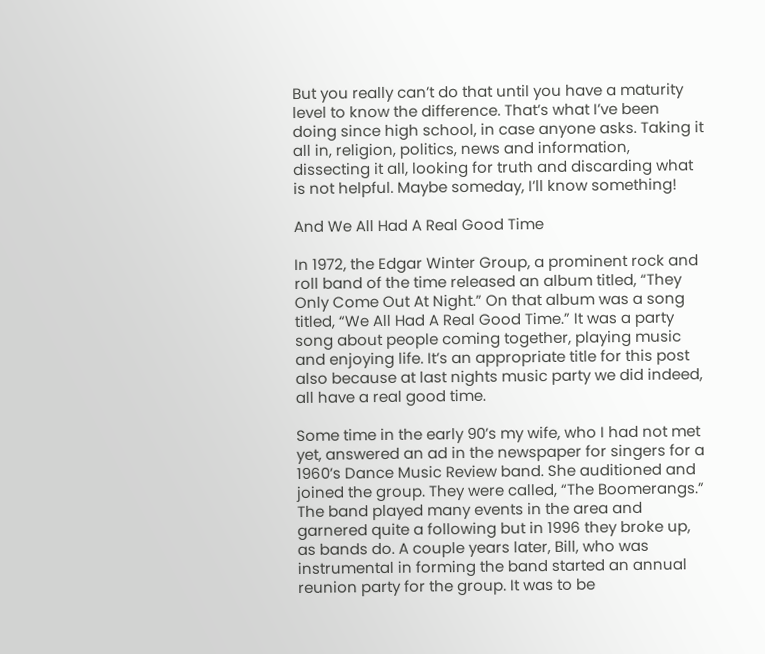But you really can’t do that until you have a maturity level to know the difference. That’s what I’ve been doing since high school, in case anyone asks. Taking it all in, religion, politics, news and information, dissecting it all, looking for truth and discarding what is not helpful. Maybe someday, I’ll know something!

And We All Had A Real Good Time

In 1972, the Edgar Winter Group, a prominent rock and roll band of the time released an album titled, “They Only Come Out At Night.” On that album was a song titled, “We All Had A Real Good Time.” It was a party song about people coming together, playing music and enjoying life. It’s an appropriate title for this post also because at last nights music party we did indeed, all have a real good time.

Some time in the early 90’s my wife, who I had not met yet, answered an ad in the newspaper for singers for a 1960’s Dance Music Review band. She auditioned and joined the group. They were called, “The Boomerangs.” The band played many events in the area and garnered quite a following but in 1996 they broke up, as bands do. A couple years later, Bill, who was instrumental in forming the band started an annual reunion party for the group. It was to be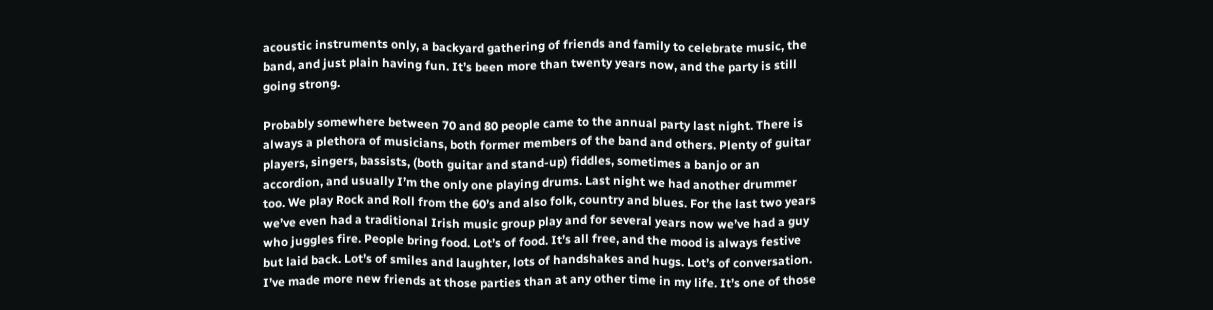acoustic instruments only, a backyard gathering of friends and family to celebrate music, the band, and just plain having fun. It’s been more than twenty years now, and the party is still going strong.

Probably somewhere between 70 and 80 people came to the annual party last night. There is always a plethora of musicians, both former members of the band and others. Plenty of guitar players, singers, bassists, (both guitar and stand-up) fiddles, sometimes a banjo or an accordion, and usually I’m the only one playing drums. Last night we had another drummer too. We play Rock and Roll from the 60’s and also folk, country and blues. For the last two years we’ve even had a traditional Irish music group play and for several years now we’ve had a guy who juggles fire. People bring food. Lot’s of food. It’s all free, and the mood is always festive but laid back. Lot’s of smiles and laughter, lots of handshakes and hugs. Lot’s of conversation. I’ve made more new friends at those parties than at any other time in my life. It’s one of those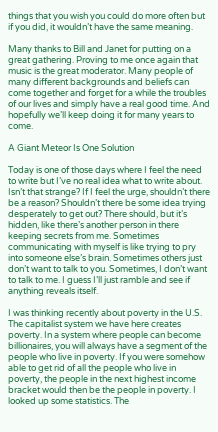things that you wish you could do more often but if you did, it wouldn’t have the same meaning.

Many thanks to Bill and Janet for putting on a great gathering. Proving to me once again that music is the great moderator. Many people of many different backgrounds and beliefs can come together and forget for a while the troubles of our lives and simply have a real good time. And hopefully we’ll keep doing it for many years to come.

A Giant Meteor Is One Solution

Today is one of those days where I feel the need to write but I’ve no real idea what to write about. Isn’t that strange? If I feel the urge, shouldn’t there be a reason? Shouldn’t there be some idea trying desperately to get out? There should, but it’s hidden, like there’s another person in there keeping secrets from me. Sometimes communicating with myself is like trying to pry into someone else’s brain. Sometimes others just don’t want to talk to you. Sometimes, I don’t want to talk to me. I guess I’ll just ramble and see if anything reveals itself.

I was thinking recently about poverty in the U.S. The capitalist system we have here creates poverty. In a system where people can become billionaires, you will always have a segment of the people who live in poverty. If you were somehow able to get rid of all the people who live in poverty, the people in the next highest income bracket would then be the people in poverty. I looked up some statistics. The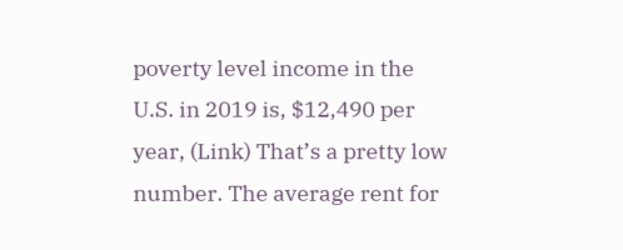poverty level income in the U.S. in 2019 is, $12,490 per year, (Link) That’s a pretty low number. The average rent for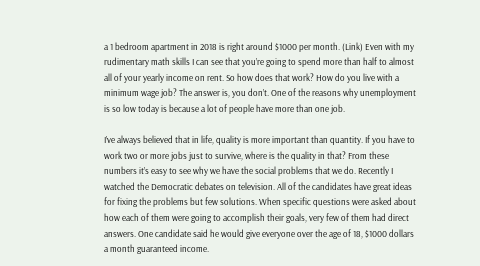a 1 bedroom apartment in 2018 is right around $1000 per month. (Link) Even with my rudimentary math skills I can see that you’re going to spend more than half to almost all of your yearly income on rent. So how does that work? How do you live with a minimum wage job? The answer is, you don’t. One of the reasons why unemployment is so low today is because a lot of people have more than one job.

I’ve always believed that in life, quality is more important than quantity. If you have to work two or more jobs just to survive, where is the quality in that? From these numbers it’s easy to see why we have the social problems that we do. Recently I watched the Democratic debates on television. All of the candidates have great ideas for fixing the problems but few solutions. When specific questions were asked about how each of them were going to accomplish their goals, very few of them had direct answers. One candidate said he would give everyone over the age of 18, $1000 dollars a month guaranteed income.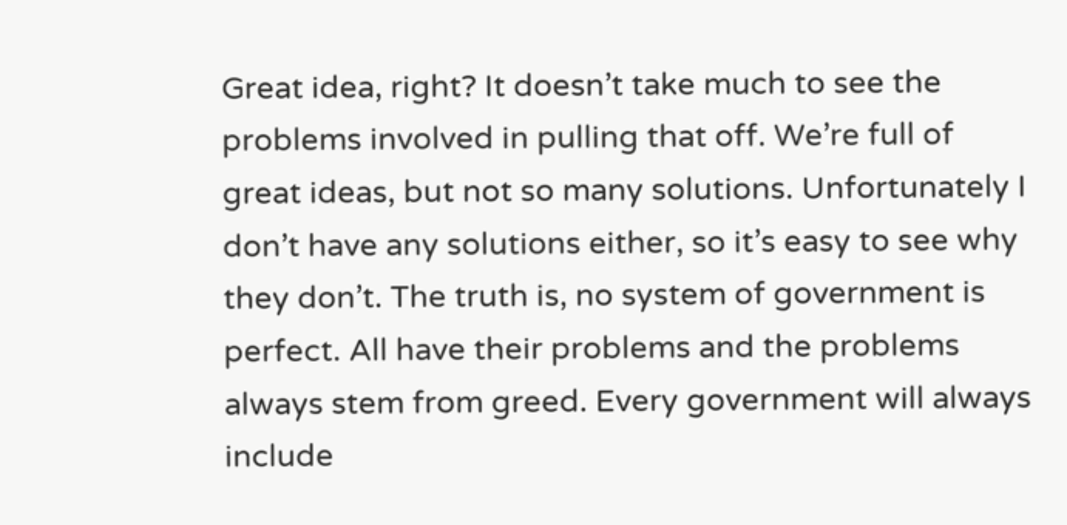Great idea, right? It doesn’t take much to see the problems involved in pulling that off. We’re full of great ideas, but not so many solutions. Unfortunately I don’t have any solutions either, so it’s easy to see why they don’t. The truth is, no system of government is perfect. All have their problems and the problems always stem from greed. Every government will always include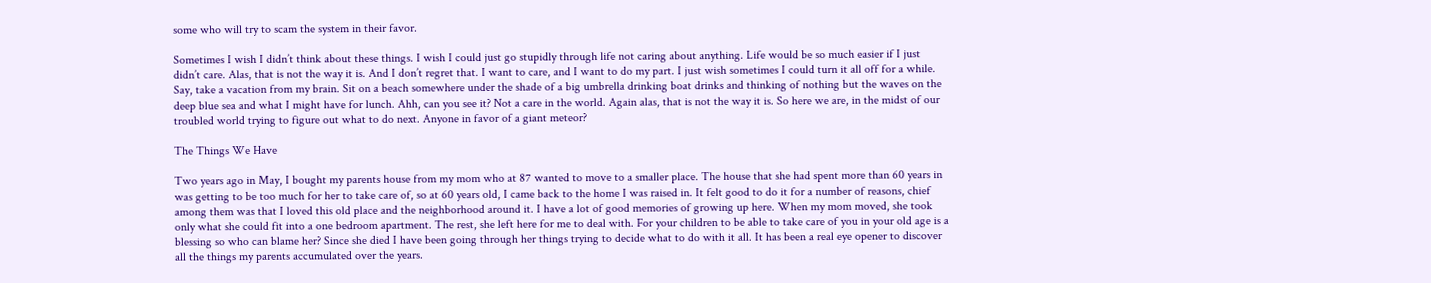some who will try to scam the system in their favor.

Sometimes I wish I didn’t think about these things. I wish I could just go stupidly through life not caring about anything. Life would be so much easier if I just didn’t care. Alas, that is not the way it is. And I don’t regret that. I want to care, and I want to do my part. I just wish sometimes I could turn it all off for a while. Say, take a vacation from my brain. Sit on a beach somewhere under the shade of a big umbrella drinking boat drinks and thinking of nothing but the waves on the deep blue sea and what I might have for lunch. Ahh, can you see it? Not a care in the world. Again alas, that is not the way it is. So here we are, in the midst of our troubled world trying to figure out what to do next. Anyone in favor of a giant meteor?

The Things We Have

Two years ago in May, I bought my parents house from my mom who at 87 wanted to move to a smaller place. The house that she had spent more than 60 years in was getting to be too much for her to take care of, so at 60 years old, I came back to the home I was raised in. It felt good to do it for a number of reasons, chief among them was that I loved this old place and the neighborhood around it. I have a lot of good memories of growing up here. When my mom moved, she took only what she could fit into a one bedroom apartment. The rest, she left here for me to deal with. For your children to be able to take care of you in your old age is a blessing so who can blame her? Since she died I have been going through her things trying to decide what to do with it all. It has been a real eye opener to discover all the things my parents accumulated over the years.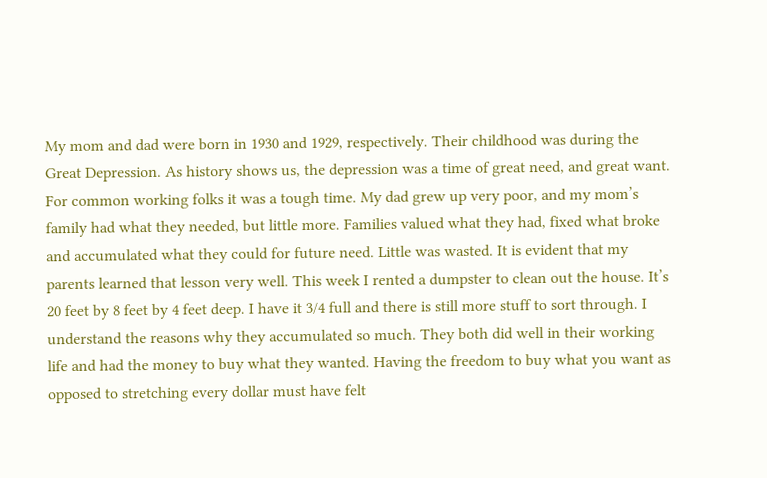My mom and dad were born in 1930 and 1929, respectively. Their childhood was during the Great Depression. As history shows us, the depression was a time of great need, and great want. For common working folks it was a tough time. My dad grew up very poor, and my mom’s family had what they needed, but little more. Families valued what they had, fixed what broke and accumulated what they could for future need. Little was wasted. It is evident that my parents learned that lesson very well. This week I rented a dumpster to clean out the house. It’s 20 feet by 8 feet by 4 feet deep. I have it 3/4 full and there is still more stuff to sort through. I understand the reasons why they accumulated so much. They both did well in their working life and had the money to buy what they wanted. Having the freedom to buy what you want as opposed to stretching every dollar must have felt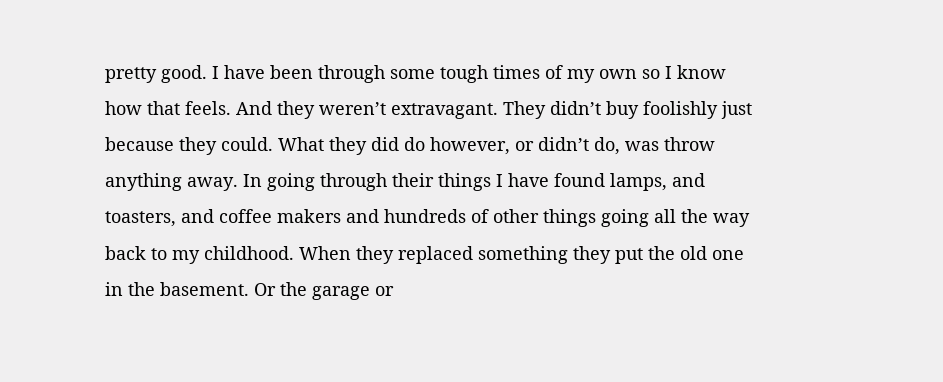pretty good. I have been through some tough times of my own so I know how that feels. And they weren’t extravagant. They didn’t buy foolishly just because they could. What they did do however, or didn’t do, was throw anything away. In going through their things I have found lamps, and toasters, and coffee makers and hundreds of other things going all the way back to my childhood. When they replaced something they put the old one in the basement. Or the garage or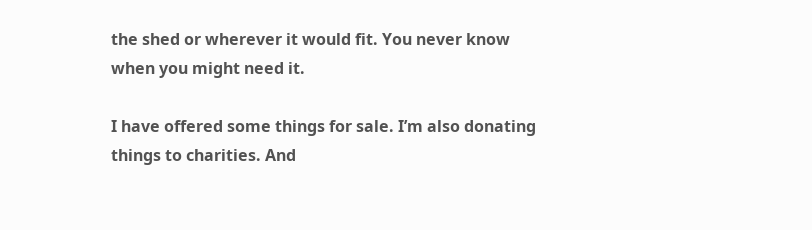the shed or wherever it would fit. You never know when you might need it.

I have offered some things for sale. I’m also donating things to charities. And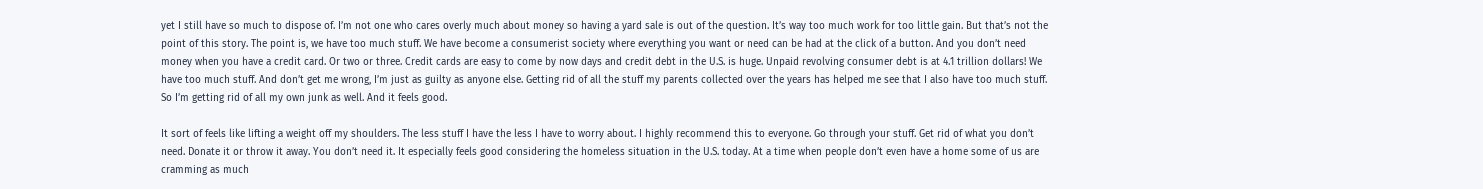yet I still have so much to dispose of. I’m not one who cares overly much about money so having a yard sale is out of the question. It’s way too much work for too little gain. But that’s not the point of this story. The point is, we have too much stuff. We have become a consumerist society where everything you want or need can be had at the click of a button. And you don’t need money when you have a credit card. Or two or three. Credit cards are easy to come by now days and credit debt in the U.S. is huge. Unpaid revolving consumer debt is at 4.1 trillion dollars! We have too much stuff. And don’t get me wrong, I’m just as guilty as anyone else. Getting rid of all the stuff my parents collected over the years has helped me see that I also have too much stuff. So I’m getting rid of all my own junk as well. And it feels good.

It sort of feels like lifting a weight off my shoulders. The less stuff I have the less I have to worry about. I highly recommend this to everyone. Go through your stuff. Get rid of what you don’t need. Donate it or throw it away. You don’t need it. It especially feels good considering the homeless situation in the U.S. today. At a time when people don’t even have a home some of us are cramming as much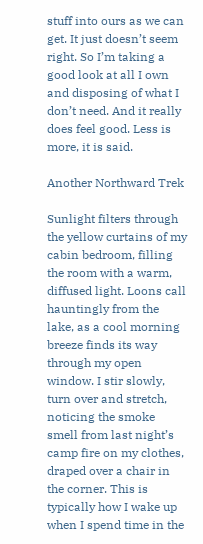stuff into ours as we can get. It just doesn’t seem right. So I’m taking a good look at all I own and disposing of what I don’t need. And it really does feel good. Less is more, it is said.

Another Northward Trek

Sunlight filters through the yellow curtains of my cabin bedroom, filling the room with a warm, diffused light. Loons call hauntingly from the lake, as a cool morning breeze finds its way through my open window. I stir slowly, turn over and stretch, noticing the smoke smell from last night’s camp fire on my clothes, draped over a chair in the corner. This is typically how I wake up when I spend time in the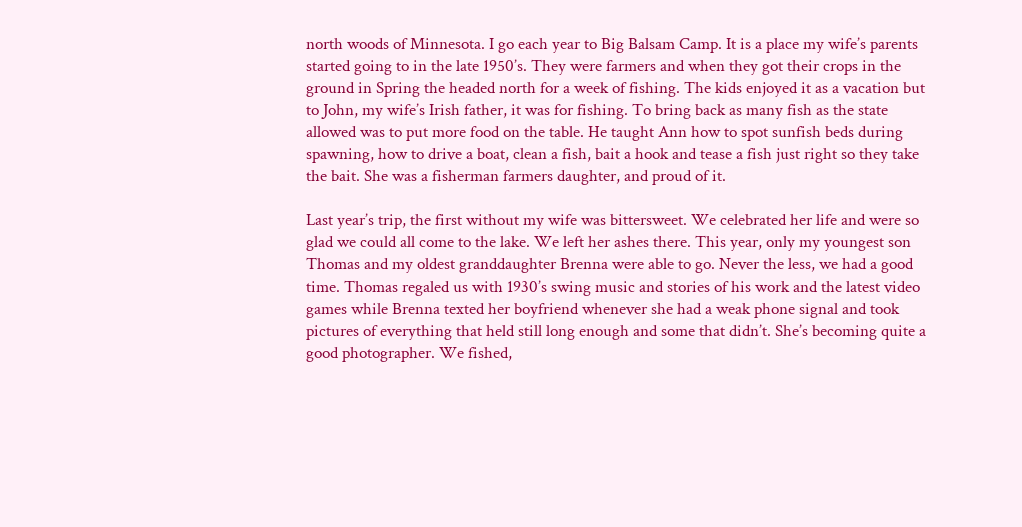north woods of Minnesota. I go each year to Big Balsam Camp. It is a place my wife’s parents started going to in the late 1950’s. They were farmers and when they got their crops in the ground in Spring the headed north for a week of fishing. The kids enjoyed it as a vacation but to John, my wife’s Irish father, it was for fishing. To bring back as many fish as the state allowed was to put more food on the table. He taught Ann how to spot sunfish beds during spawning, how to drive a boat, clean a fish, bait a hook and tease a fish just right so they take the bait. She was a fisherman farmers daughter, and proud of it.

Last year’s trip, the first without my wife was bittersweet. We celebrated her life and were so glad we could all come to the lake. We left her ashes there. This year, only my youngest son Thomas and my oldest granddaughter Brenna were able to go. Never the less, we had a good time. Thomas regaled us with 1930’s swing music and stories of his work and the latest video games while Brenna texted her boyfriend whenever she had a weak phone signal and took pictures of everything that held still long enough and some that didn’t. She’s becoming quite a good photographer. We fished,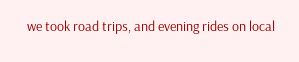we took road trips, and evening rides on local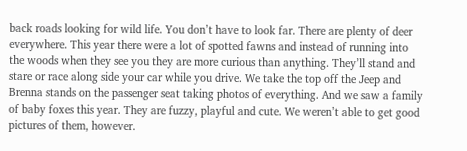back roads looking for wild life. You don’t have to look far. There are plenty of deer everywhere. This year there were a lot of spotted fawns and instead of running into the woods when they see you they are more curious than anything. They’ll stand and stare or race along side your car while you drive. We take the top off the Jeep and Brenna stands on the passenger seat taking photos of everything. And we saw a family of baby foxes this year. They are fuzzy, playful and cute. We weren’t able to get good pictures of them, however.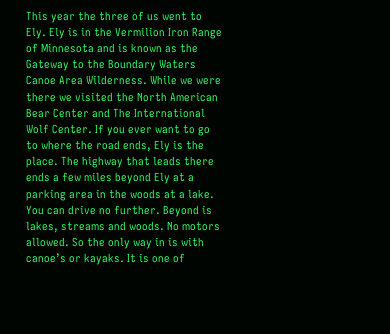This year the three of us went to Ely. Ely is in the Vermilion Iron Range of Minnesota and is known as the Gateway to the Boundary Waters Canoe Area Wilderness. While we were there we visited the North American Bear Center and The International Wolf Center. If you ever want to go to where the road ends, Ely is the place. The highway that leads there ends a few miles beyond Ely at a parking area in the woods at a lake. You can drive no further. Beyond is lakes, streams and woods. No motors allowed. So the only way in is with canoe’s or kayaks. It is one of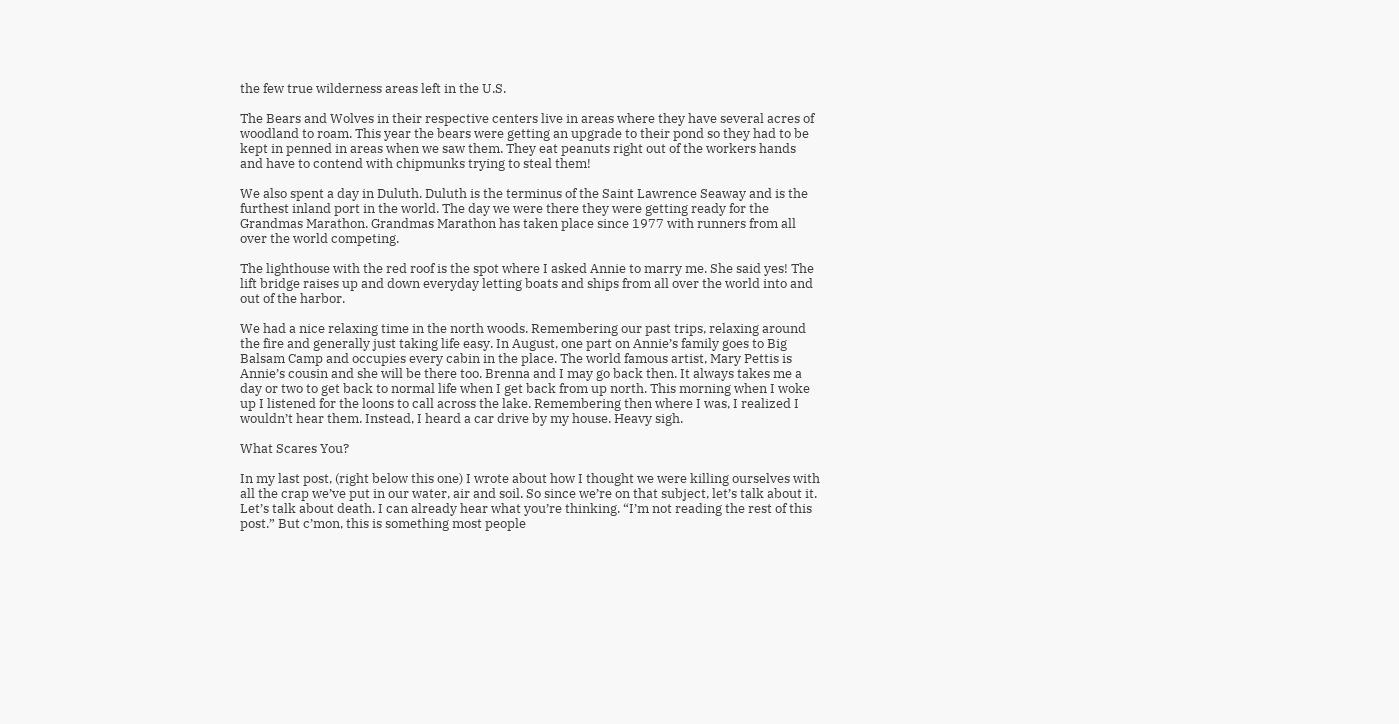the few true wilderness areas left in the U.S.

The Bears and Wolves in their respective centers live in areas where they have several acres of woodland to roam. This year the bears were getting an upgrade to their pond so they had to be kept in penned in areas when we saw them. They eat peanuts right out of the workers hands and have to contend with chipmunks trying to steal them!

We also spent a day in Duluth. Duluth is the terminus of the Saint Lawrence Seaway and is the furthest inland port in the world. The day we were there they were getting ready for the Grandmas Marathon. Grandmas Marathon has taken place since 1977 with runners from all over the world competing.

The lighthouse with the red roof is the spot where I asked Annie to marry me. She said yes! The lift bridge raises up and down everyday letting boats and ships from all over the world into and out of the harbor.

We had a nice relaxing time in the north woods. Remembering our past trips, relaxing around the fire and generally just taking life easy. In August, one part on Annie’s family goes to Big Balsam Camp and occupies every cabin in the place. The world famous artist, Mary Pettis is Annie’s cousin and she will be there too. Brenna and I may go back then. It always takes me a day or two to get back to normal life when I get back from up north. This morning when I woke up I listened for the loons to call across the lake. Remembering then where I was, I realized I wouldn’t hear them. Instead, I heard a car drive by my house. Heavy sigh.

What Scares You?

In my last post, (right below this one) I wrote about how I thought we were killing ourselves with all the crap we’ve put in our water, air and soil. So since we’re on that subject, let’s talk about it. Let’s talk about death. I can already hear what you’re thinking. “I’m not reading the rest of this post.” But c’mon, this is something most people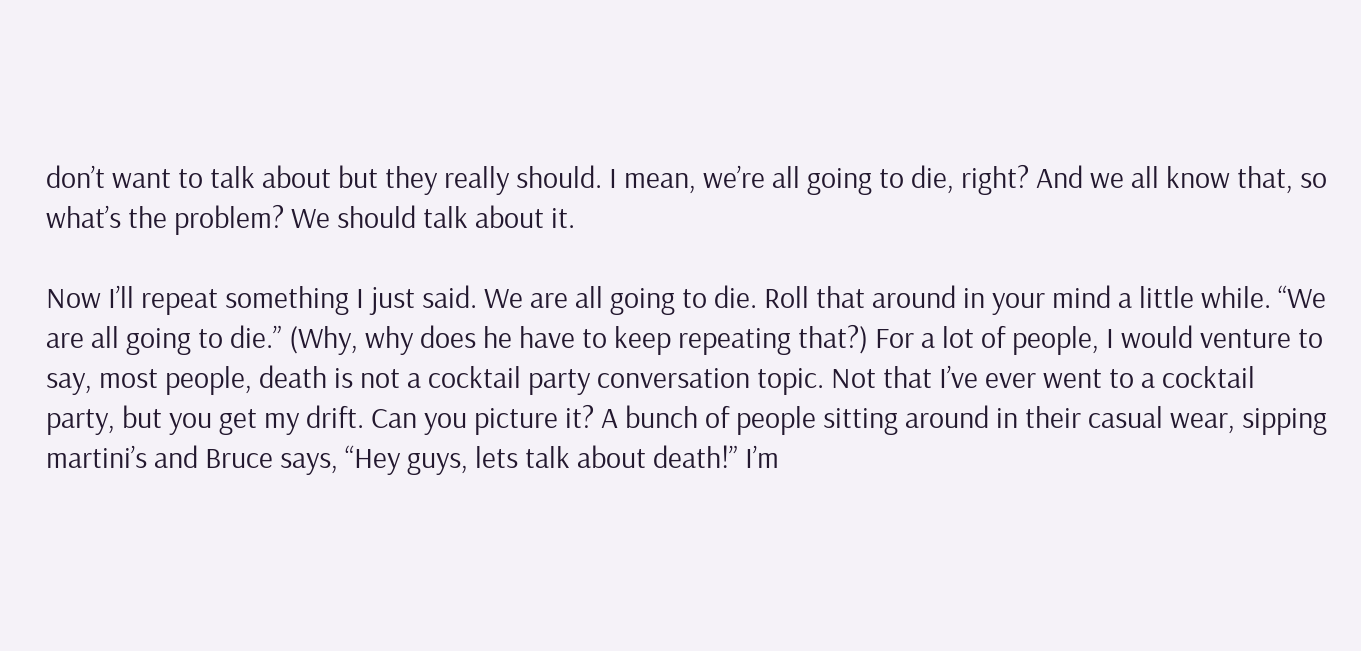don’t want to talk about but they really should. I mean, we’re all going to die, right? And we all know that, so what’s the problem? We should talk about it.

Now I’ll repeat something I just said. We are all going to die. Roll that around in your mind a little while. “We are all going to die.” (Why, why does he have to keep repeating that?) For a lot of people, I would venture to say, most people, death is not a cocktail party conversation topic. Not that I’ve ever went to a cocktail party, but you get my drift. Can you picture it? A bunch of people sitting around in their casual wear, sipping martini’s and Bruce says, “Hey guys, lets talk about death!” I’m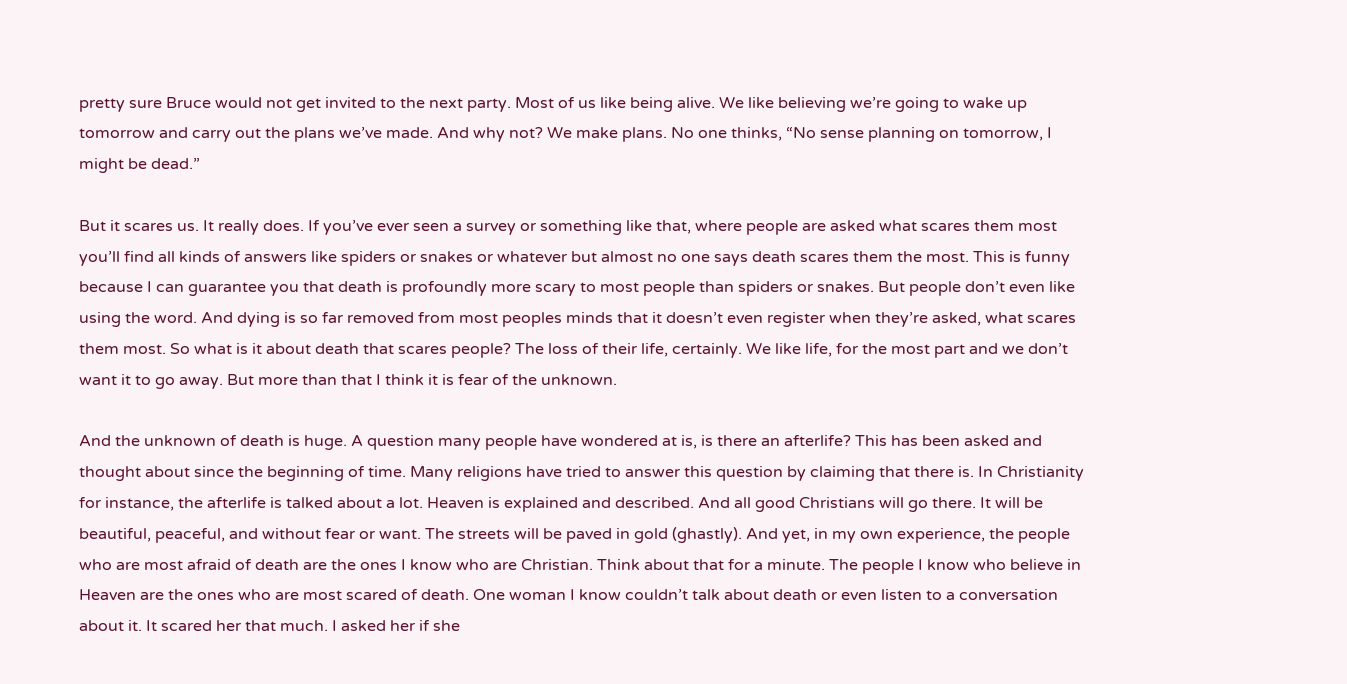pretty sure Bruce would not get invited to the next party. Most of us like being alive. We like believing we’re going to wake up tomorrow and carry out the plans we’ve made. And why not? We make plans. No one thinks, “No sense planning on tomorrow, I might be dead.”

But it scares us. It really does. If you’ve ever seen a survey or something like that, where people are asked what scares them most you’ll find all kinds of answers like spiders or snakes or whatever but almost no one says death scares them the most. This is funny because I can guarantee you that death is profoundly more scary to most people than spiders or snakes. But people don’t even like using the word. And dying is so far removed from most peoples minds that it doesn’t even register when they’re asked, what scares them most. So what is it about death that scares people? The loss of their life, certainly. We like life, for the most part and we don’t want it to go away. But more than that I think it is fear of the unknown.

And the unknown of death is huge. A question many people have wondered at is, is there an afterlife? This has been asked and thought about since the beginning of time. Many religions have tried to answer this question by claiming that there is. In Christianity for instance, the afterlife is talked about a lot. Heaven is explained and described. And all good Christians will go there. It will be beautiful, peaceful, and without fear or want. The streets will be paved in gold (ghastly). And yet, in my own experience, the people who are most afraid of death are the ones I know who are Christian. Think about that for a minute. The people I know who believe in Heaven are the ones who are most scared of death. One woman I know couldn’t talk about death or even listen to a conversation about it. It scared her that much. I asked her if she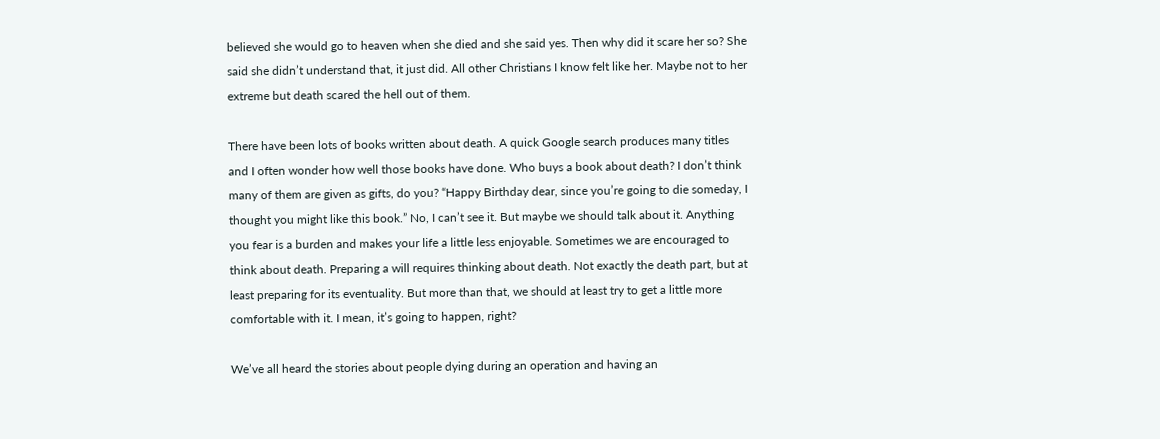believed she would go to heaven when she died and she said yes. Then why did it scare her so? She said she didn’t understand that, it just did. All other Christians I know felt like her. Maybe not to her extreme but death scared the hell out of them.

There have been lots of books written about death. A quick Google search produces many titles and I often wonder how well those books have done. Who buys a book about death? I don’t think many of them are given as gifts, do you? “Happy Birthday dear, since you’re going to die someday, I thought you might like this book.” No, I can’t see it. But maybe we should talk about it. Anything you fear is a burden and makes your life a little less enjoyable. Sometimes we are encouraged to think about death. Preparing a will requires thinking about death. Not exactly the death part, but at least preparing for its eventuality. But more than that, we should at least try to get a little more comfortable with it. I mean, it’s going to happen, right?

We’ve all heard the stories about people dying during an operation and having an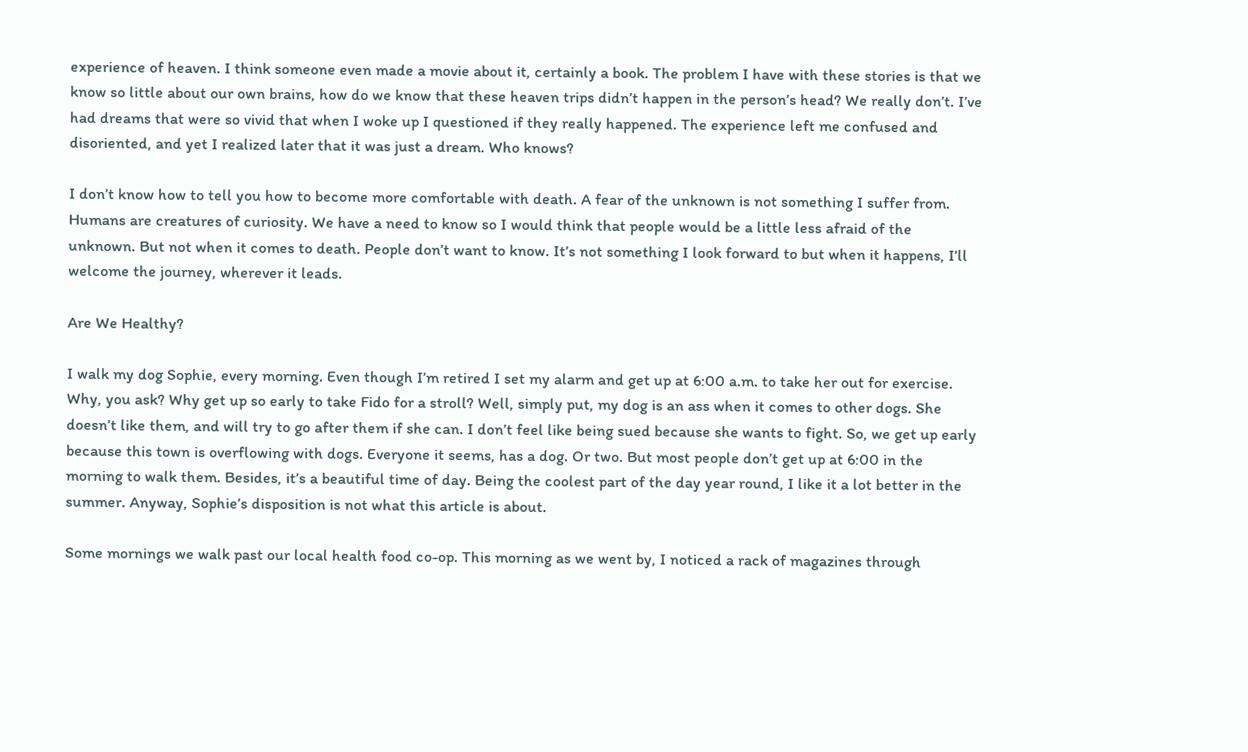experience of heaven. I think someone even made a movie about it, certainly a book. The problem I have with these stories is that we know so little about our own brains, how do we know that these heaven trips didn’t happen in the person’s head? We really don’t. I’ve had dreams that were so vivid that when I woke up I questioned if they really happened. The experience left me confused and disoriented, and yet I realized later that it was just a dream. Who knows?

I don’t know how to tell you how to become more comfortable with death. A fear of the unknown is not something I suffer from. Humans are creatures of curiosity. We have a need to know so I would think that people would be a little less afraid of the unknown. But not when it comes to death. People don’t want to know. It’s not something I look forward to but when it happens, I’ll welcome the journey, wherever it leads.

Are We Healthy?

I walk my dog Sophie, every morning. Even though I’m retired I set my alarm and get up at 6:00 a.m. to take her out for exercise. Why, you ask? Why get up so early to take Fido for a stroll? Well, simply put, my dog is an ass when it comes to other dogs. She doesn’t like them, and will try to go after them if she can. I don’t feel like being sued because she wants to fight. So, we get up early because this town is overflowing with dogs. Everyone it seems, has a dog. Or two. But most people don’t get up at 6:00 in the morning to walk them. Besides, it’s a beautiful time of day. Being the coolest part of the day year round, I like it a lot better in the summer. Anyway, Sophie’s disposition is not what this article is about.

Some mornings we walk past our local health food co-op. This morning as we went by, I noticed a rack of magazines through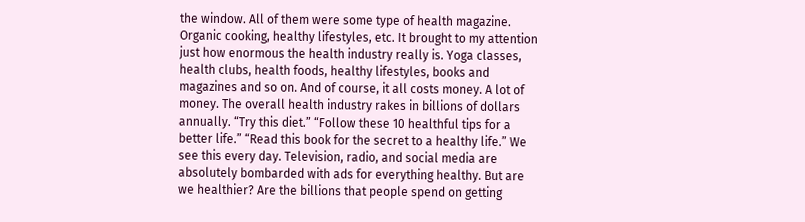the window. All of them were some type of health magazine. Organic cooking, healthy lifestyles, etc. It brought to my attention just how enormous the health industry really is. Yoga classes, health clubs, health foods, healthy lifestyles, books and magazines and so on. And of course, it all costs money. A lot of money. The overall health industry rakes in billions of dollars annually. “Try this diet.” “Follow these 10 healthful tips for a better life.” “Read this book for the secret to a healthy life.” We see this every day. Television, radio, and social media are absolutely bombarded with ads for everything healthy. But are we healthier? Are the billions that people spend on getting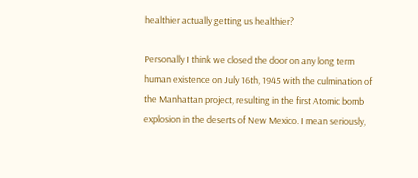healthier actually getting us healthier?

Personally I think we closed the door on any long term human existence on July 16th, 1945 with the culmination of the Manhattan project, resulting in the first Atomic bomb explosion in the deserts of New Mexico. I mean seriously,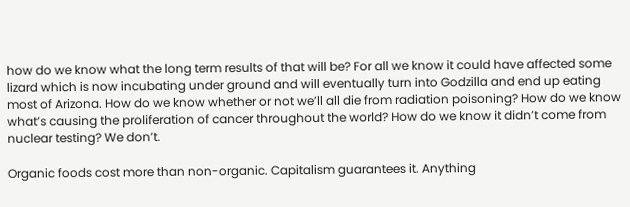how do we know what the long term results of that will be? For all we know it could have affected some lizard which is now incubating under ground and will eventually turn into Godzilla and end up eating most of Arizona. How do we know whether or not we’ll all die from radiation poisoning? How do we know what’s causing the proliferation of cancer throughout the world? How do we know it didn’t come from nuclear testing? We don’t.

Organic foods cost more than non-organic. Capitalism guarantees it. Anything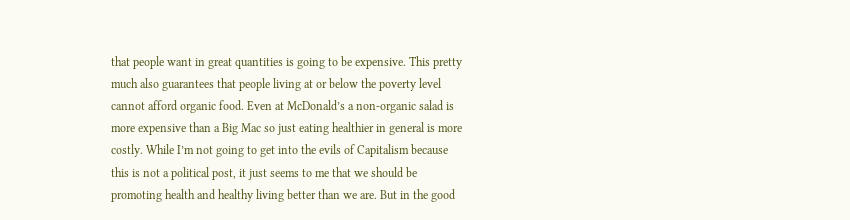that people want in great quantities is going to be expensive. This pretty much also guarantees that people living at or below the poverty level cannot afford organic food. Even at McDonald’s a non-organic salad is more expensive than a Big Mac so just eating healthier in general is more costly. While I’m not going to get into the evils of Capitalism because this is not a political post, it just seems to me that we should be promoting health and healthy living better than we are. But in the good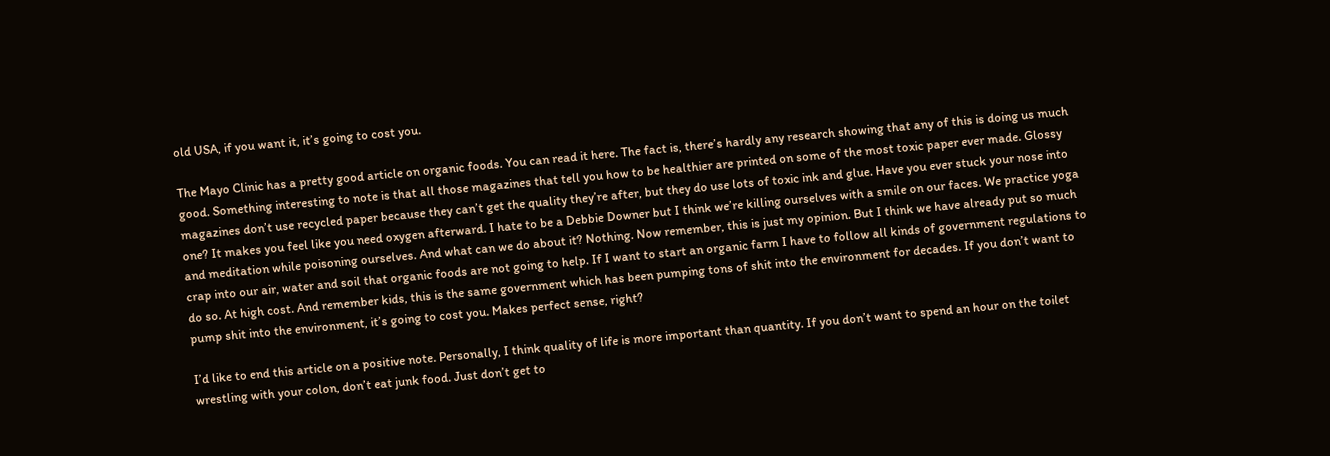old USA, if you want it, it’s going to cost you.

The Mayo Clinic has a pretty good article on organic foods. You can read it here. The fact is, there’s hardly any research showing that any of this is doing us much good. Something interesting to note is that all those magazines that tell you how to be healthier are printed on some of the most toxic paper ever made. Glossy magazines don’t use recycled paper because they can’t get the quality they’re after, but they do use lots of toxic ink and glue. Have you ever stuck your nose into one? It makes you feel like you need oxygen afterward. I hate to be a Debbie Downer but I think we’re killing ourselves with a smile on our faces. We practice yoga and meditation while poisoning ourselves. And what can we do about it? Nothing. Now remember, this is just my opinion. But I think we have already put so much crap into our air, water and soil that organic foods are not going to help. If I want to start an organic farm I have to follow all kinds of government regulations to do so. At high cost. And remember kids, this is the same government which has been pumping tons of shit into the environment for decades. If you don’t want to pump shit into the environment, it’s going to cost you. Makes perfect sense, right?

I’d like to end this article on a positive note. Personally, I think quality of life is more important than quantity. If you don’t want to spend an hour on the toilet wrestling with your colon, don’t eat junk food. Just don’t get to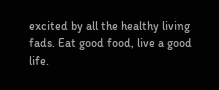excited by all the healthy living fads. Eat good food, live a good life.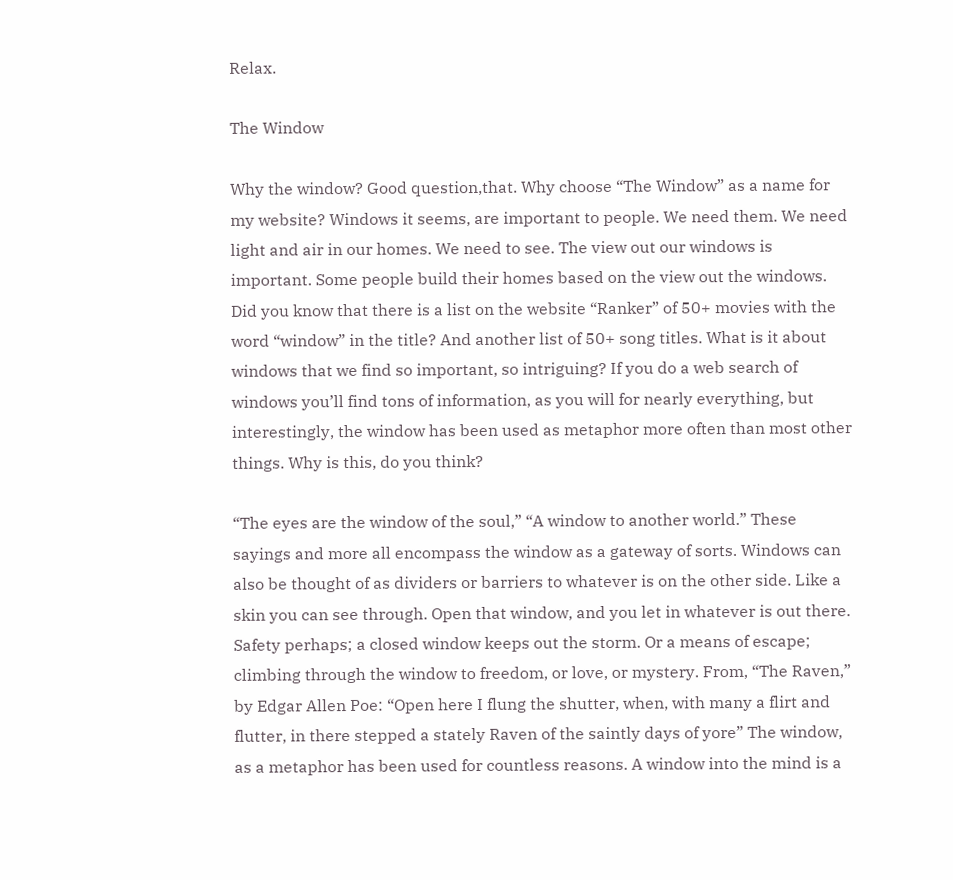Relax.

The Window

Why the window? Good question,that. Why choose “The Window” as a name for my website? Windows it seems, are important to people. We need them. We need light and air in our homes. We need to see. The view out our windows is important. Some people build their homes based on the view out the windows. Did you know that there is a list on the website “Ranker” of 50+ movies with the word “window” in the title? And another list of 50+ song titles. What is it about windows that we find so important, so intriguing? If you do a web search of windows you’ll find tons of information, as you will for nearly everything, but interestingly, the window has been used as metaphor more often than most other things. Why is this, do you think?

“The eyes are the window of the soul,” “A window to another world.” These sayings and more all encompass the window as a gateway of sorts. Windows can also be thought of as dividers or barriers to whatever is on the other side. Like a skin you can see through. Open that window, and you let in whatever is out there. Safety perhaps; a closed window keeps out the storm. Or a means of escape; climbing through the window to freedom, or love, or mystery. From, “The Raven,” by Edgar Allen Poe: “Open here I flung the shutter, when, with many a flirt and flutter, in there stepped a stately Raven of the saintly days of yore” The window, as a metaphor has been used for countless reasons. A window into the mind is a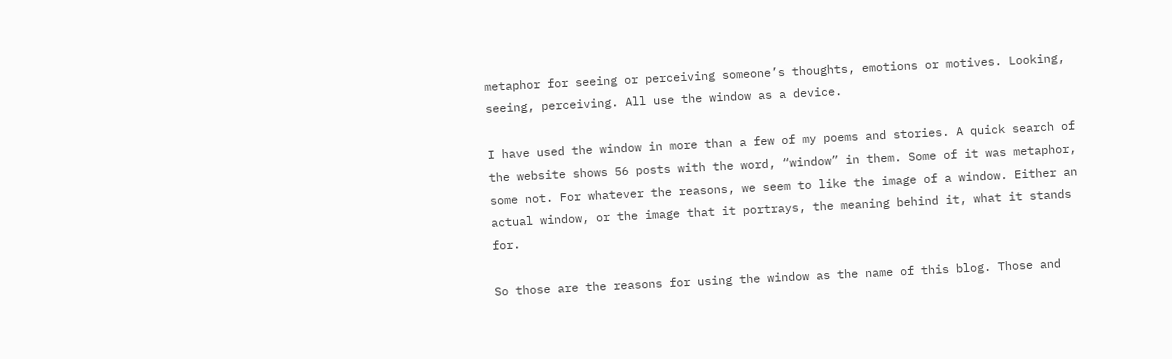metaphor for seeing or perceiving someone’s thoughts, emotions or motives. Looking, seeing, perceiving. All use the window as a device.

I have used the window in more than a few of my poems and stories. A quick search of the website shows 56 posts with the word, “window” in them. Some of it was metaphor, some not. For whatever the reasons, we seem to like the image of a window. Either an actual window, or the image that it portrays, the meaning behind it, what it stands for.

So those are the reasons for using the window as the name of this blog. Those and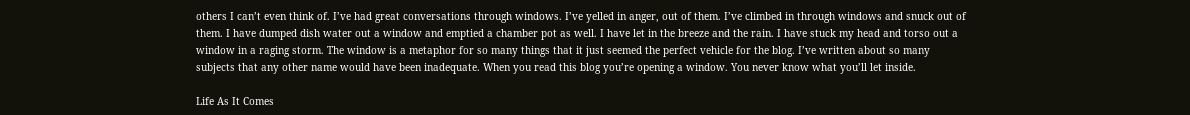others I can’t even think of. I’ve had great conversations through windows. I’ve yelled in anger, out of them. I’ve climbed in through windows and snuck out of them. I have dumped dish water out a window and emptied a chamber pot as well. I have let in the breeze and the rain. I have stuck my head and torso out a window in a raging storm. The window is a metaphor for so many things that it just seemed the perfect vehicle for the blog. I’ve written about so many subjects that any other name would have been inadequate. When you read this blog you’re opening a window. You never know what you’ll let inside.

Life As It Comes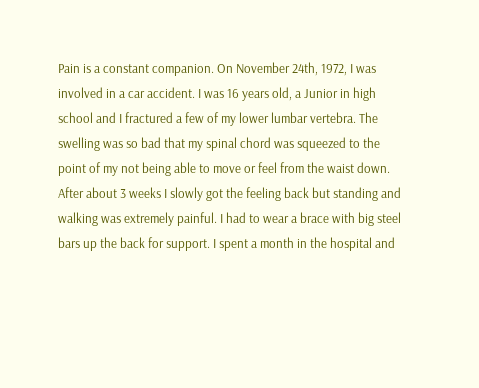Pain is a constant companion. On November 24th, 1972, I was involved in a car accident. I was 16 years old, a Junior in high school and I fractured a few of my lower lumbar vertebra. The swelling was so bad that my spinal chord was squeezed to the point of my not being able to move or feel from the waist down. After about 3 weeks I slowly got the feeling back but standing and walking was extremely painful. I had to wear a brace with big steel bars up the back for support. I spent a month in the hospital and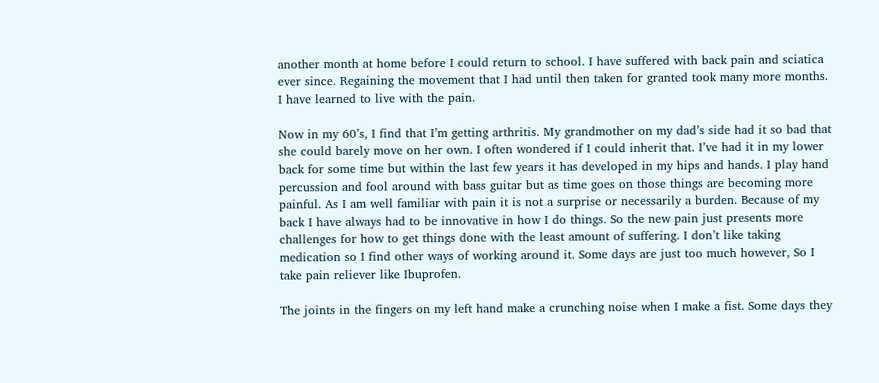another month at home before I could return to school. I have suffered with back pain and sciatica ever since. Regaining the movement that I had until then taken for granted took many more months. I have learned to live with the pain.

Now in my 60’s, I find that I’m getting arthritis. My grandmother on my dad’s side had it so bad that she could barely move on her own. I often wondered if I could inherit that. I’ve had it in my lower back for some time but within the last few years it has developed in my hips and hands. I play hand percussion and fool around with bass guitar but as time goes on those things are becoming more painful. As I am well familiar with pain it is not a surprise or necessarily a burden. Because of my back I have always had to be innovative in how I do things. So the new pain just presents more challenges for how to get things done with the least amount of suffering. I don’t like taking medication so I find other ways of working around it. Some days are just too much however, So I take pain reliever like Ibuprofen.

The joints in the fingers on my left hand make a crunching noise when I make a fist. Some days they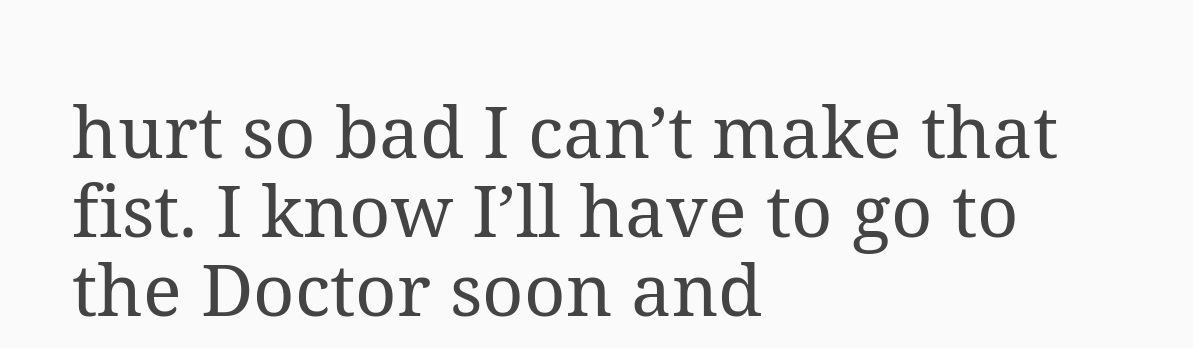hurt so bad I can’t make that fist. I know I’ll have to go to the Doctor soon and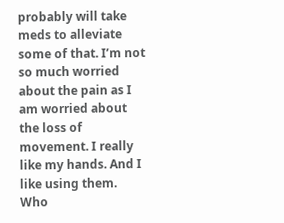probably will take meds to alleviate some of that. I’m not so much worried about the pain as I am worried about the loss of movement. I really like my hands. And I like using them. Who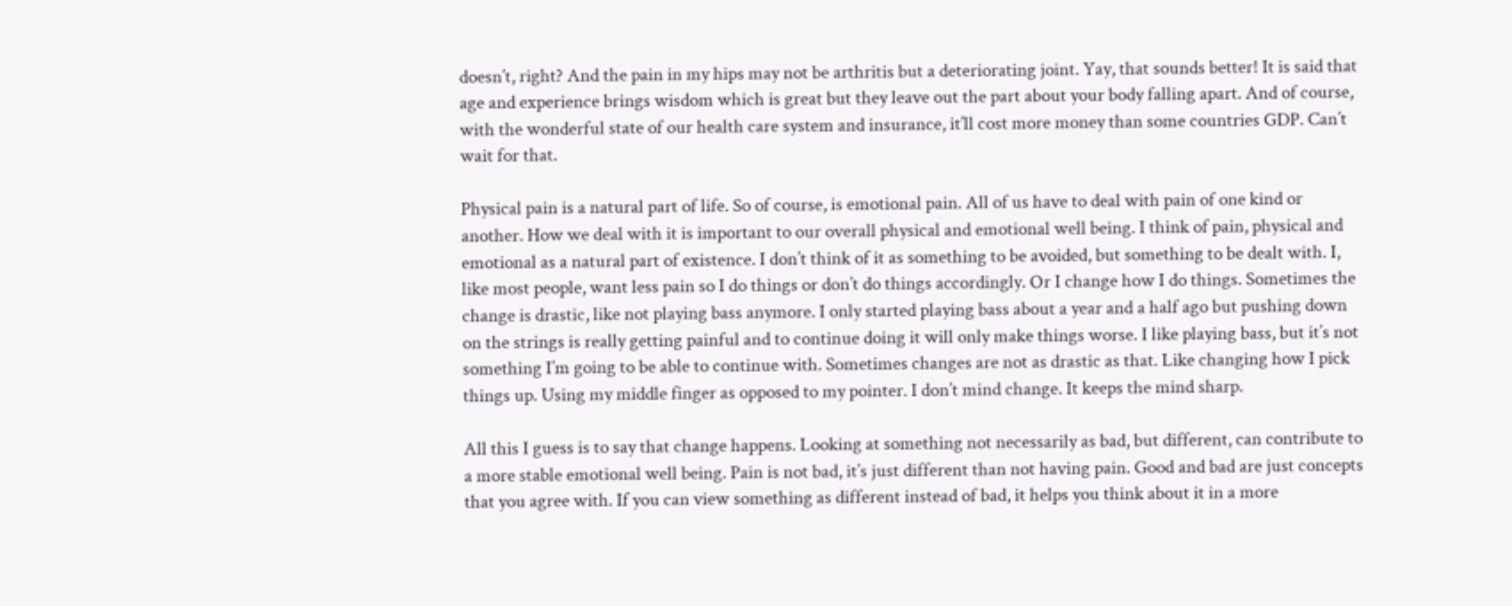doesn’t, right? And the pain in my hips may not be arthritis but a deteriorating joint. Yay, that sounds better! It is said that age and experience brings wisdom which is great but they leave out the part about your body falling apart. And of course, with the wonderful state of our health care system and insurance, it’ll cost more money than some countries GDP. Can’t wait for that.

Physical pain is a natural part of life. So of course, is emotional pain. All of us have to deal with pain of one kind or another. How we deal with it is important to our overall physical and emotional well being. I think of pain, physical and emotional as a natural part of existence. I don’t think of it as something to be avoided, but something to be dealt with. I, like most people, want less pain so I do things or don’t do things accordingly. Or I change how I do things. Sometimes the change is drastic, like not playing bass anymore. I only started playing bass about a year and a half ago but pushing down on the strings is really getting painful and to continue doing it will only make things worse. I like playing bass, but it’s not something I’m going to be able to continue with. Sometimes changes are not as drastic as that. Like changing how I pick things up. Using my middle finger as opposed to my pointer. I don’t mind change. It keeps the mind sharp.

All this I guess is to say that change happens. Looking at something not necessarily as bad, but different, can contribute to a more stable emotional well being. Pain is not bad, it’s just different than not having pain. Good and bad are just concepts that you agree with. If you can view something as different instead of bad, it helps you think about it in a more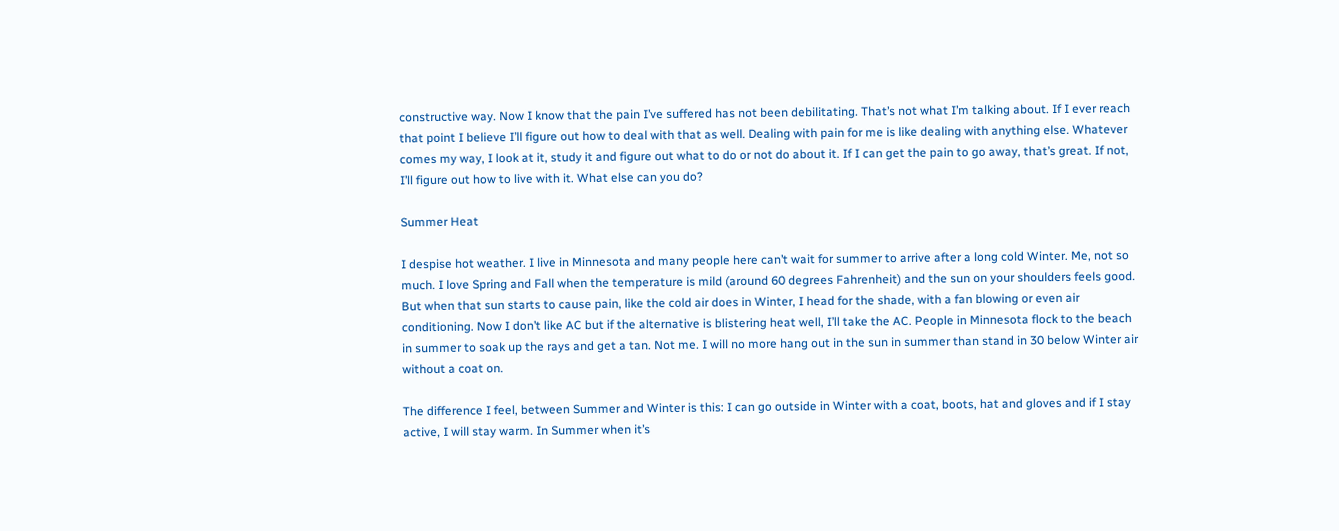constructive way. Now I know that the pain I’ve suffered has not been debilitating. That’s not what I’m talking about. If I ever reach that point I believe I’ll figure out how to deal with that as well. Dealing with pain for me is like dealing with anything else. Whatever comes my way, I look at it, study it and figure out what to do or not do about it. If I can get the pain to go away, that’s great. If not, I’ll figure out how to live with it. What else can you do?

Summer Heat

I despise hot weather. I live in Minnesota and many people here can’t wait for summer to arrive after a long cold Winter. Me, not so much. I love Spring and Fall when the temperature is mild (around 60 degrees Fahrenheit) and the sun on your shoulders feels good. But when that sun starts to cause pain, like the cold air does in Winter, I head for the shade, with a fan blowing or even air conditioning. Now I don’t like AC but if the alternative is blistering heat well, I’ll take the AC. People in Minnesota flock to the beach in summer to soak up the rays and get a tan. Not me. I will no more hang out in the sun in summer than stand in 30 below Winter air without a coat on.

The difference I feel, between Summer and Winter is this: I can go outside in Winter with a coat, boots, hat and gloves and if I stay active, I will stay warm. In Summer when it’s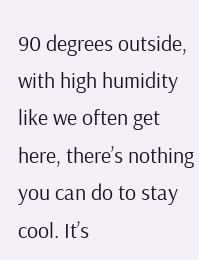90 degrees outside, with high humidity like we often get here, there’s nothing you can do to stay cool. It’s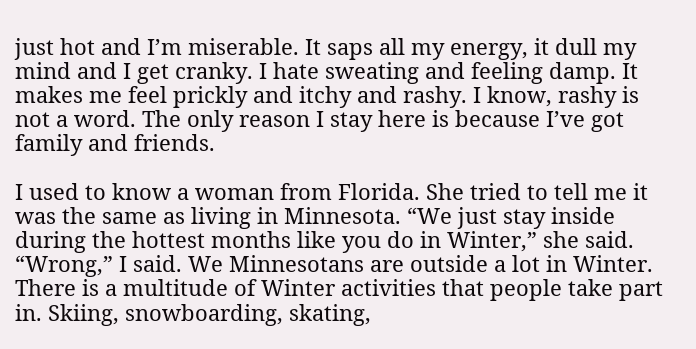just hot and I’m miserable. It saps all my energy, it dull my mind and I get cranky. I hate sweating and feeling damp. It makes me feel prickly and itchy and rashy. I know, rashy is not a word. The only reason I stay here is because I’ve got family and friends.

I used to know a woman from Florida. She tried to tell me it was the same as living in Minnesota. “We just stay inside during the hottest months like you do in Winter,” she said. “Wrong,” I said. We Minnesotans are outside a lot in Winter. There is a multitude of Winter activities that people take part in. Skiing, snowboarding, skating,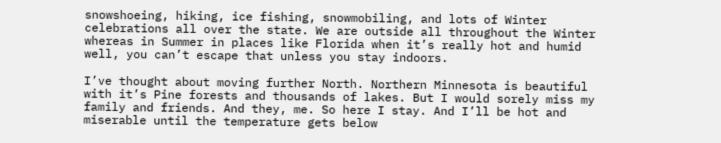snowshoeing, hiking, ice fishing, snowmobiling, and lots of Winter celebrations all over the state. We are outside all throughout the Winter whereas in Summer in places like Florida when it’s really hot and humid well, you can’t escape that unless you stay indoors.

I’ve thought about moving further North. Northern Minnesota is beautiful with it’s Pine forests and thousands of lakes. But I would sorely miss my family and friends. And they, me. So here I stay. And I’ll be hot and miserable until the temperature gets below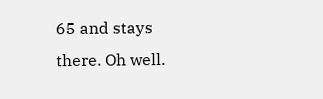65 and stays there. Oh well.